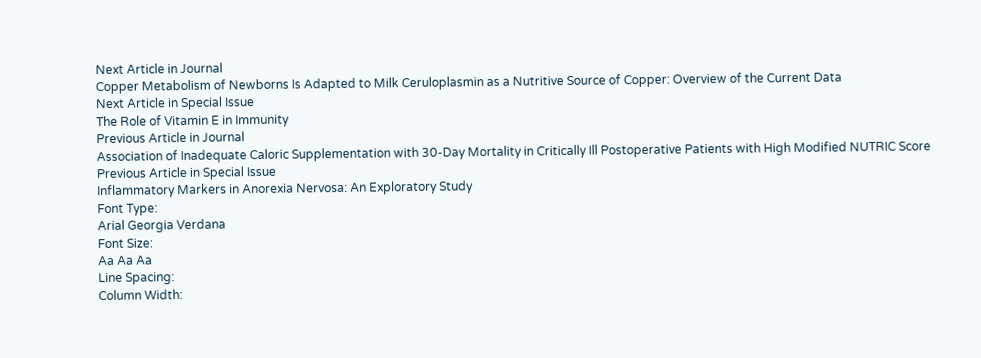Next Article in Journal
Copper Metabolism of Newborns Is Adapted to Milk Ceruloplasmin as a Nutritive Source of Copper: Overview of the Current Data
Next Article in Special Issue
The Role of Vitamin E in Immunity
Previous Article in Journal
Association of Inadequate Caloric Supplementation with 30-Day Mortality in Critically Ill Postoperative Patients with High Modified NUTRIC Score
Previous Article in Special Issue
Inflammatory Markers in Anorexia Nervosa: An Exploratory Study
Font Type:
Arial Georgia Verdana
Font Size:
Aa Aa Aa
Line Spacing:
Column Width: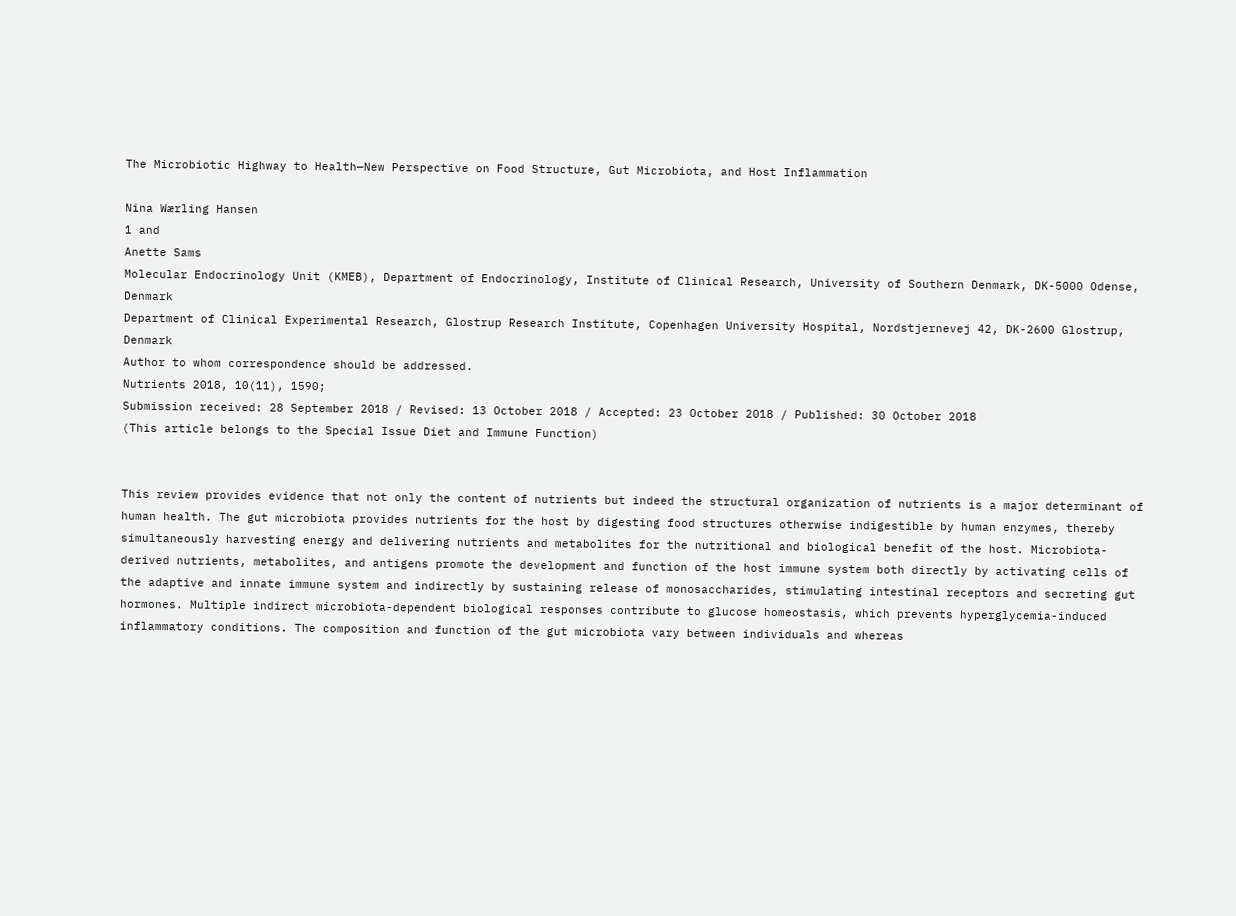The Microbiotic Highway to Health—New Perspective on Food Structure, Gut Microbiota, and Host Inflammation

Nina Wærling Hansen
1 and
Anette Sams
Molecular Endocrinology Unit (KMEB), Department of Endocrinology, Institute of Clinical Research, University of Southern Denmark, DK-5000 Odense, Denmark
Department of Clinical Experimental Research, Glostrup Research Institute, Copenhagen University Hospital, Nordstjernevej 42, DK-2600 Glostrup, Denmark
Author to whom correspondence should be addressed.
Nutrients 2018, 10(11), 1590;
Submission received: 28 September 2018 / Revised: 13 October 2018 / Accepted: 23 October 2018 / Published: 30 October 2018
(This article belongs to the Special Issue Diet and Immune Function)


This review provides evidence that not only the content of nutrients but indeed the structural organization of nutrients is a major determinant of human health. The gut microbiota provides nutrients for the host by digesting food structures otherwise indigestible by human enzymes, thereby simultaneously harvesting energy and delivering nutrients and metabolites for the nutritional and biological benefit of the host. Microbiota-derived nutrients, metabolites, and antigens promote the development and function of the host immune system both directly by activating cells of the adaptive and innate immune system and indirectly by sustaining release of monosaccharides, stimulating intestinal receptors and secreting gut hormones. Multiple indirect microbiota-dependent biological responses contribute to glucose homeostasis, which prevents hyperglycemia-induced inflammatory conditions. The composition and function of the gut microbiota vary between individuals and whereas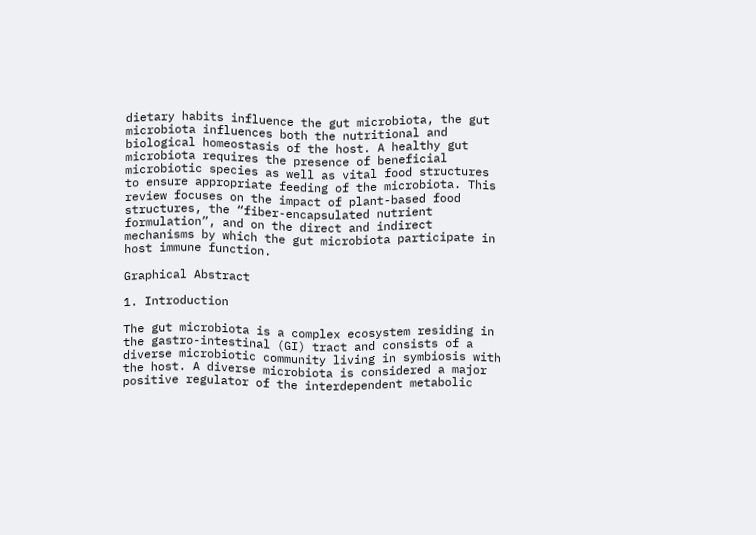dietary habits influence the gut microbiota, the gut microbiota influences both the nutritional and biological homeostasis of the host. A healthy gut microbiota requires the presence of beneficial microbiotic species as well as vital food structures to ensure appropriate feeding of the microbiota. This review focuses on the impact of plant-based food structures, the “fiber-encapsulated nutrient formulation”, and on the direct and indirect mechanisms by which the gut microbiota participate in host immune function.

Graphical Abstract

1. Introduction

The gut microbiota is a complex ecosystem residing in the gastro-intestinal (GI) tract and consists of a diverse microbiotic community living in symbiosis with the host. A diverse microbiota is considered a major positive regulator of the interdependent metabolic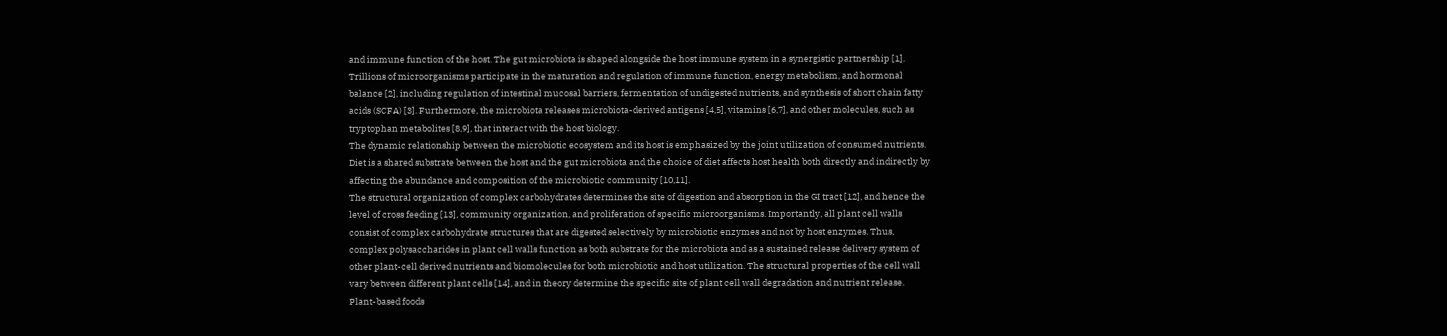and immune function of the host. The gut microbiota is shaped alongside the host immune system in a synergistic partnership [1]. Trillions of microorganisms participate in the maturation and regulation of immune function, energy metabolism, and hormonal balance [2], including regulation of intestinal mucosal barriers, fermentation of undigested nutrients, and synthesis of short chain fatty acids (SCFA) [3]. Furthermore, the microbiota releases microbiota-derived antigens [4,5], vitamins [6,7], and other molecules, such as tryptophan metabolites [8,9], that interact with the host biology.
The dynamic relationship between the microbiotic ecosystem and its host is emphasized by the joint utilization of consumed nutrients. Diet is a shared substrate between the host and the gut microbiota and the choice of diet affects host health both directly and indirectly by affecting the abundance and composition of the microbiotic community [10,11].
The structural organization of complex carbohydrates determines the site of digestion and absorption in the GI tract [12], and hence the level of cross feeding [13], community organization, and proliferation of specific microorganisms. Importantly, all plant cell walls consist of complex carbohydrate structures that are digested selectively by microbiotic enzymes and not by host enzymes. Thus, complex polysaccharides in plant cell walls function as both substrate for the microbiota and as a sustained release delivery system of other plant-cell derived nutrients and biomolecules for both microbiotic and host utilization. The structural properties of the cell wall vary between different plant cells [14], and in theory determine the specific site of plant cell wall degradation and nutrient release.
Plant-based foods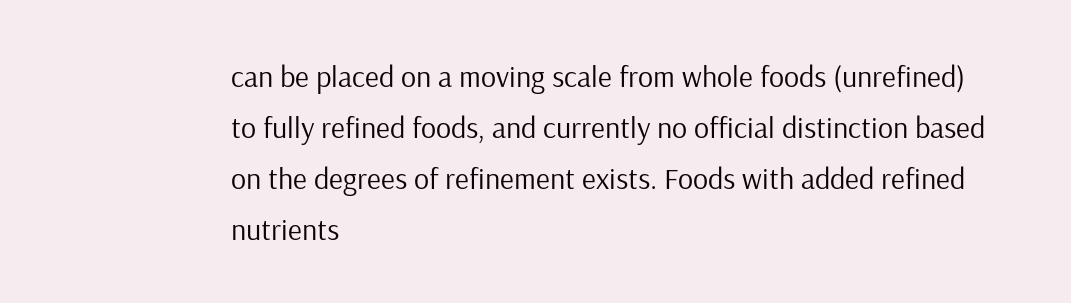can be placed on a moving scale from whole foods (unrefined) to fully refined foods, and currently no official distinction based on the degrees of refinement exists. Foods with added refined nutrients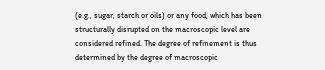(e.g., sugar, starch or oils) or any food, which has been structurally disrupted on the macroscopic level are considered refined. The degree of refinement is thus determined by the degree of macroscopic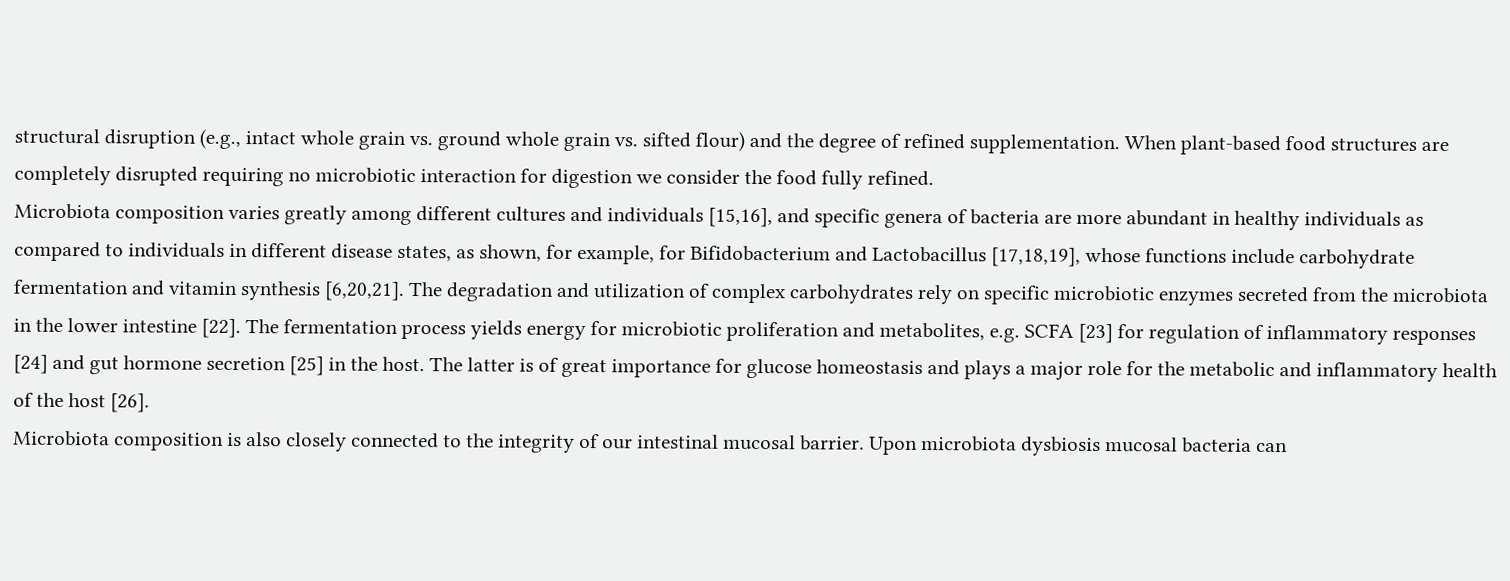structural disruption (e.g., intact whole grain vs. ground whole grain vs. sifted flour) and the degree of refined supplementation. When plant-based food structures are completely disrupted requiring no microbiotic interaction for digestion we consider the food fully refined.
Microbiota composition varies greatly among different cultures and individuals [15,16], and specific genera of bacteria are more abundant in healthy individuals as compared to individuals in different disease states, as shown, for example, for Bifidobacterium and Lactobacillus [17,18,19], whose functions include carbohydrate fermentation and vitamin synthesis [6,20,21]. The degradation and utilization of complex carbohydrates rely on specific microbiotic enzymes secreted from the microbiota in the lower intestine [22]. The fermentation process yields energy for microbiotic proliferation and metabolites, e.g. SCFA [23] for regulation of inflammatory responses [24] and gut hormone secretion [25] in the host. The latter is of great importance for glucose homeostasis and plays a major role for the metabolic and inflammatory health of the host [26].
Microbiota composition is also closely connected to the integrity of our intestinal mucosal barrier. Upon microbiota dysbiosis mucosal bacteria can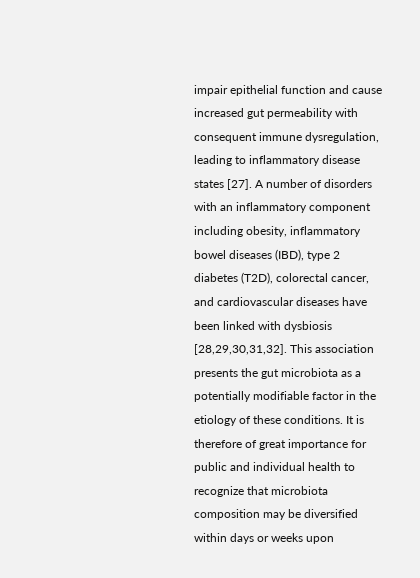impair epithelial function and cause increased gut permeability with consequent immune dysregulation, leading to inflammatory disease states [27]. A number of disorders with an inflammatory component including obesity, inflammatory bowel diseases (IBD), type 2 diabetes (T2D), colorectal cancer, and cardiovascular diseases have been linked with dysbiosis [28,29,30,31,32]. This association presents the gut microbiota as a potentially modifiable factor in the etiology of these conditions. It is therefore of great importance for public and individual health to recognize that microbiota composition may be diversified within days or weeks upon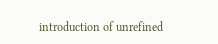introduction of unrefined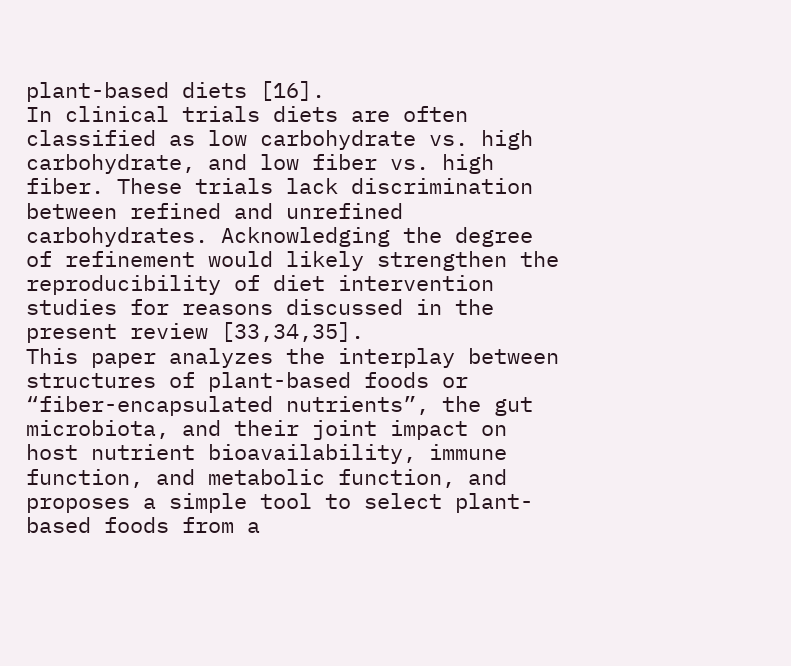plant-based diets [16].
In clinical trials diets are often classified as low carbohydrate vs. high carbohydrate, and low fiber vs. high fiber. These trials lack discrimination between refined and unrefined carbohydrates. Acknowledging the degree of refinement would likely strengthen the reproducibility of diet intervention studies for reasons discussed in the present review [33,34,35].
This paper analyzes the interplay between structures of plant-based foods or “fiber-encapsulated nutrients”, the gut microbiota, and their joint impact on host nutrient bioavailability, immune function, and metabolic function, and proposes a simple tool to select plant-based foods from a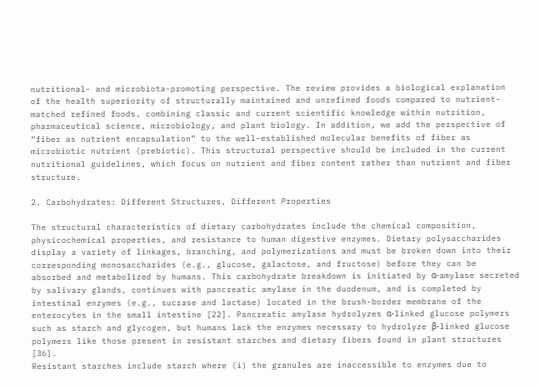nutritional- and microbiota-promoting perspective. The review provides a biological explanation of the health superiority of structurally maintained and unrefined foods compared to nutrient-matched refined foods, combining classic and current scientific knowledge within nutrition, pharmaceutical science, microbiology, and plant biology. In addition, we add the perspective of “fiber as nutrient encapsulation” to the well-established molecular benefits of fiber as microbiotic nutrient (prebiotic). This structural perspective should be included in the current nutritional guidelines, which focus on nutrient and fiber content rather than nutrient and fiber structure.

2. Carbohydrates: Different Structures, Different Properties

The structural characteristics of dietary carbohydrates include the chemical composition, physicochemical properties, and resistance to human digestive enzymes. Dietary polysaccharides display a variety of linkages, branching, and polymerizations and must be broken down into their corresponding monosaccharides (e.g., glucose, galactose, and fructose) before they can be absorbed and metabolized by humans. This carbohydrate breakdown is initiated by α-amylase secreted by salivary glands, continues with pancreatic amylase in the duodenum, and is completed by intestinal enzymes (e.g., sucrase and lactase) located in the brush-border membrane of the enterocytes in the small intestine [22]. Pancreatic amylase hydrolyzes α-linked glucose polymers such as starch and glycogen, but humans lack the enzymes necessary to hydrolyze β-linked glucose polymers like those present in resistant starches and dietary fibers found in plant structures [36].
Resistant starches include starch where (i) the granules are inaccessible to enzymes due to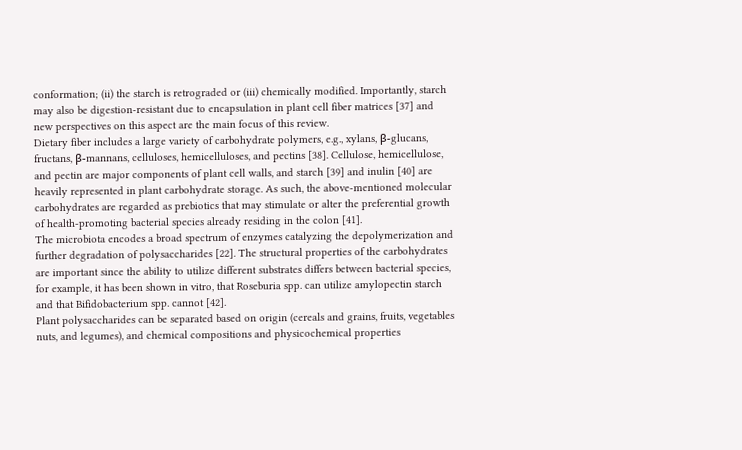conformation; (ii) the starch is retrograded or (iii) chemically modified. Importantly, starch may also be digestion-resistant due to encapsulation in plant cell fiber matrices [37] and new perspectives on this aspect are the main focus of this review.
Dietary fiber includes a large variety of carbohydrate polymers, e.g., xylans, β-glucans, fructans, β-mannans, celluloses, hemicelluloses, and pectins [38]. Cellulose, hemicellulose, and pectin are major components of plant cell walls, and starch [39] and inulin [40] are heavily represented in plant carbohydrate storage. As such, the above-mentioned molecular carbohydrates are regarded as prebiotics that may stimulate or alter the preferential growth of health-promoting bacterial species already residing in the colon [41].
The microbiota encodes a broad spectrum of enzymes catalyzing the depolymerization and further degradation of polysaccharides [22]. The structural properties of the carbohydrates are important since the ability to utilize different substrates differs between bacterial species, for example, it has been shown in vitro, that Roseburia spp. can utilize amylopectin starch and that Bifidobacterium spp. cannot [42].
Plant polysaccharides can be separated based on origin (cereals and grains, fruits, vegetables nuts, and legumes), and chemical compositions and physicochemical properties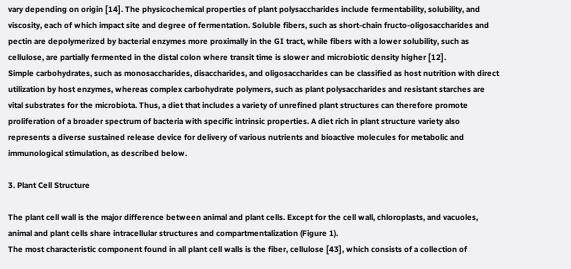vary depending on origin [14]. The physicochemical properties of plant polysaccharides include fermentability, solubility, and viscosity, each of which impact site and degree of fermentation. Soluble fibers, such as short-chain fructo-oligosaccharides and pectin are depolymerized by bacterial enzymes more proximally in the GI tract, while fibers with a lower solubility, such as cellulose, are partially fermented in the distal colon where transit time is slower and microbiotic density higher [12].
Simple carbohydrates, such as monosaccharides, disaccharides, and oligosaccharides can be classified as host nutrition with direct utilization by host enzymes, whereas complex carbohydrate polymers, such as plant polysaccharides and resistant starches are vital substrates for the microbiota. Thus, a diet that includes a variety of unrefined plant structures can therefore promote proliferation of a broader spectrum of bacteria with specific intrinsic properties. A diet rich in plant structure variety also represents a diverse sustained release device for delivery of various nutrients and bioactive molecules for metabolic and immunological stimulation, as described below.

3. Plant Cell Structure

The plant cell wall is the major difference between animal and plant cells. Except for the cell wall, chloroplasts, and vacuoles, animal and plant cells share intracellular structures and compartmentalization (Figure 1).
The most characteristic component found in all plant cell walls is the fiber, cellulose [43], which consists of a collection of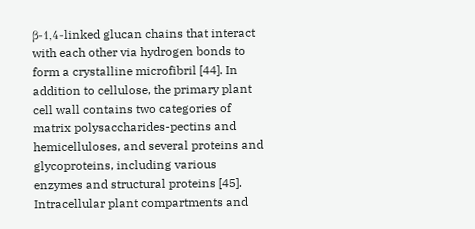β-1,4-linked glucan chains that interact with each other via hydrogen bonds to form a crystalline microfibril [44]. In addition to cellulose, the primary plant cell wall contains two categories of matrix polysaccharides-pectins and hemicelluloses, and several proteins and glycoproteins, including various enzymes and structural proteins [45].
Intracellular plant compartments and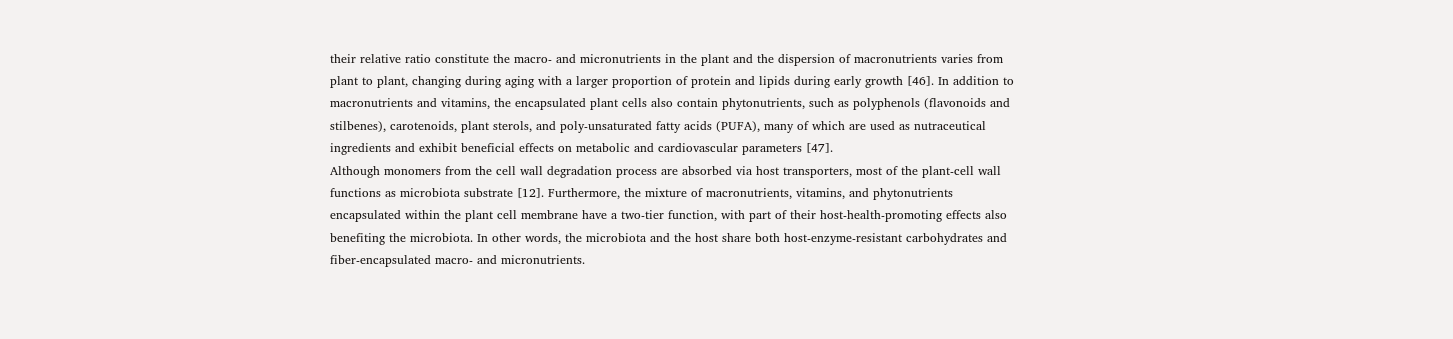their relative ratio constitute the macro- and micronutrients in the plant and the dispersion of macronutrients varies from plant to plant, changing during aging with a larger proportion of protein and lipids during early growth [46]. In addition to macronutrients and vitamins, the encapsulated plant cells also contain phytonutrients, such as polyphenols (flavonoids and stilbenes), carotenoids, plant sterols, and poly-unsaturated fatty acids (PUFA), many of which are used as nutraceutical ingredients and exhibit beneficial effects on metabolic and cardiovascular parameters [47].
Although monomers from the cell wall degradation process are absorbed via host transporters, most of the plant-cell wall functions as microbiota substrate [12]. Furthermore, the mixture of macronutrients, vitamins, and phytonutrients encapsulated within the plant cell membrane have a two-tier function, with part of their host-health-promoting effects also benefiting the microbiota. In other words, the microbiota and the host share both host-enzyme-resistant carbohydrates and fiber-encapsulated macro- and micronutrients.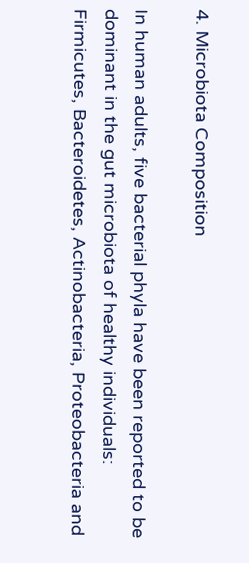4. Microbiota Composition

In human adults, five bacterial phyla have been reported to be dominant in the gut microbiota of healthy individuals: Firmicutes, Bacteroidetes, Actinobacteria, Proteobacteria and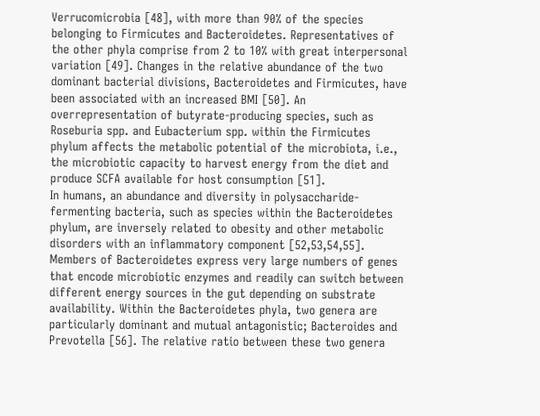Verrucomicrobia [48], with more than 90% of the species belonging to Firmicutes and Bacteroidetes. Representatives of the other phyla comprise from 2 to 10% with great interpersonal variation [49]. Changes in the relative abundance of the two dominant bacterial divisions, Bacteroidetes and Firmicutes, have been associated with an increased BMI [50]. An overrepresentation of butyrate-producing species, such as Roseburia spp. and Eubacterium spp. within the Firmicutes phylum affects the metabolic potential of the microbiota, i.e., the microbiotic capacity to harvest energy from the diet and produce SCFA available for host consumption [51].
In humans, an abundance and diversity in polysaccharide-fermenting bacteria, such as species within the Bacteroidetes phylum, are inversely related to obesity and other metabolic disorders with an inflammatory component [52,53,54,55]. Members of Bacteroidetes express very large numbers of genes that encode microbiotic enzymes and readily can switch between different energy sources in the gut depending on substrate availability. Within the Bacteroidetes phyla, two genera are particularly dominant and mutual antagonistic; Bacteroides and Prevotella [56]. The relative ratio between these two genera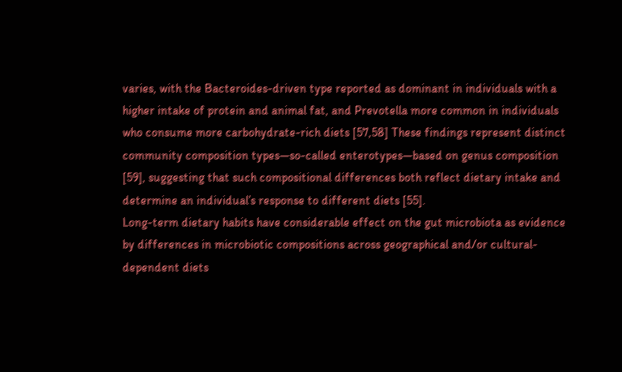varies, with the Bacteroides-driven type reported as dominant in individuals with a higher intake of protein and animal fat, and Prevotella more common in individuals who consume more carbohydrate-rich diets [57,58] These findings represent distinct community composition types—so-called enterotypes—based on genus composition [59], suggesting that such compositional differences both reflect dietary intake and determine an individual’s response to different diets [55].
Long-term dietary habits have considerable effect on the gut microbiota as evidence by differences in microbiotic compositions across geographical and/or cultural-dependent diets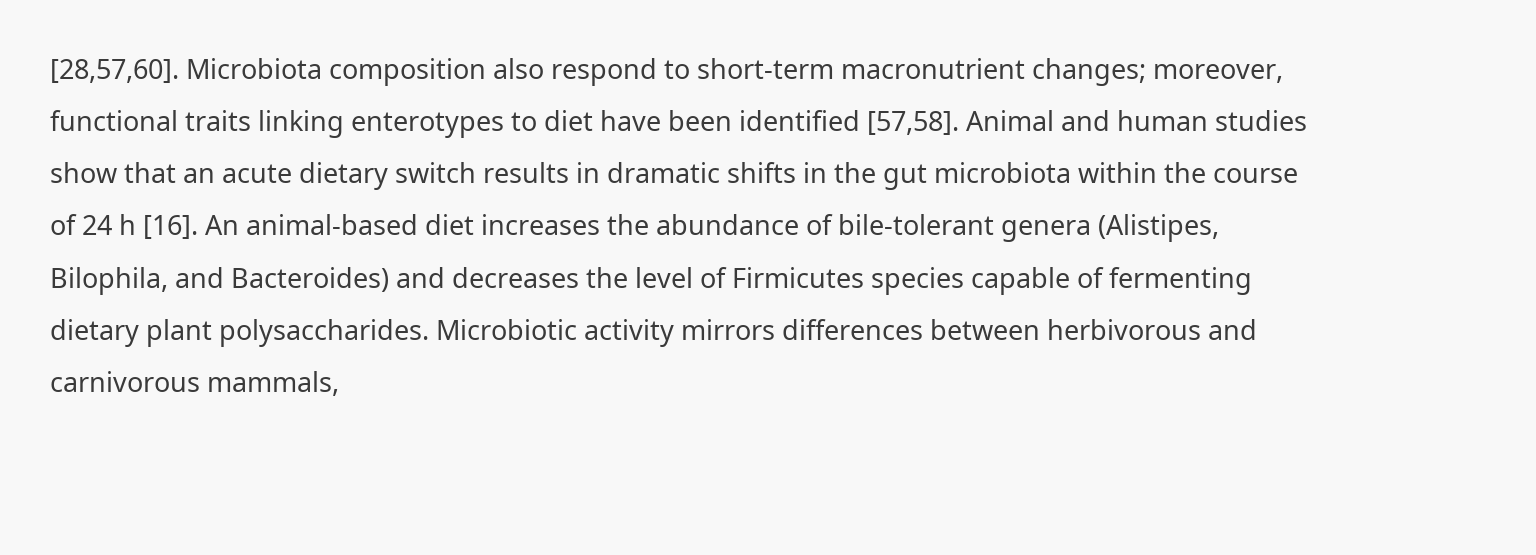[28,57,60]. Microbiota composition also respond to short-term macronutrient changes; moreover, functional traits linking enterotypes to diet have been identified [57,58]. Animal and human studies show that an acute dietary switch results in dramatic shifts in the gut microbiota within the course of 24 h [16]. An animal-based diet increases the abundance of bile-tolerant genera (Alistipes, Bilophila, and Bacteroides) and decreases the level of Firmicutes species capable of fermenting dietary plant polysaccharides. Microbiotic activity mirrors differences between herbivorous and carnivorous mammals,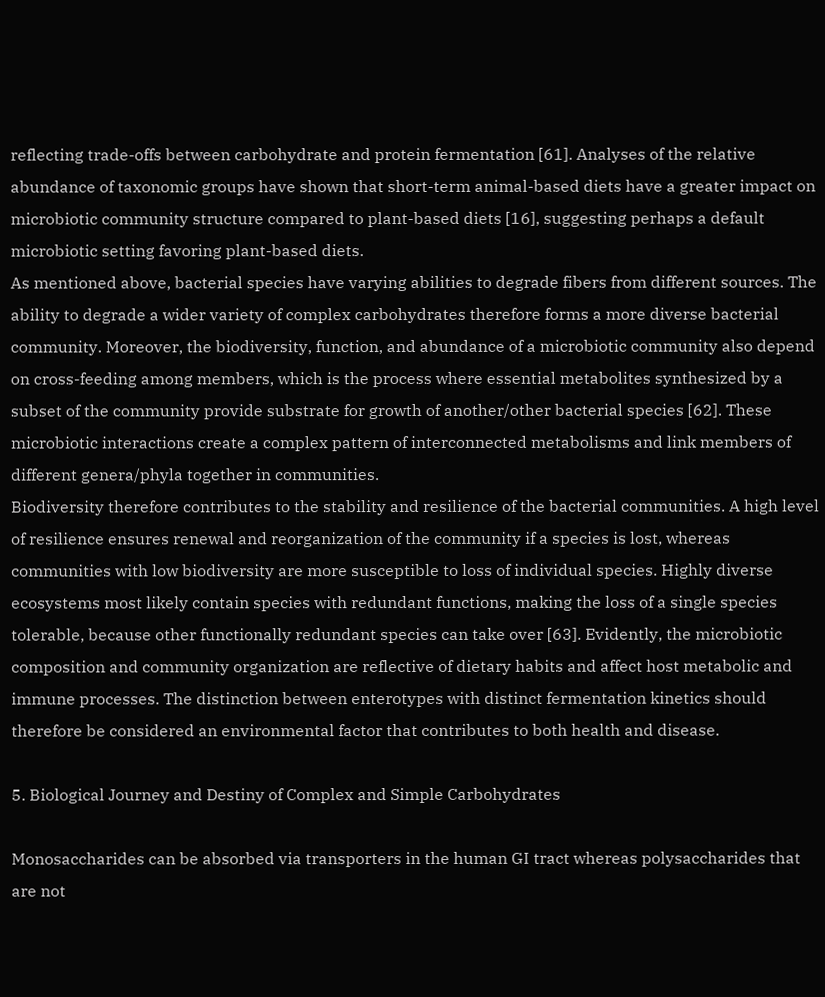reflecting trade-offs between carbohydrate and protein fermentation [61]. Analyses of the relative abundance of taxonomic groups have shown that short-term animal-based diets have a greater impact on microbiotic community structure compared to plant-based diets [16], suggesting perhaps a default microbiotic setting favoring plant-based diets.
As mentioned above, bacterial species have varying abilities to degrade fibers from different sources. The ability to degrade a wider variety of complex carbohydrates therefore forms a more diverse bacterial community. Moreover, the biodiversity, function, and abundance of a microbiotic community also depend on cross-feeding among members, which is the process where essential metabolites synthesized by a subset of the community provide substrate for growth of another/other bacterial species [62]. These microbiotic interactions create a complex pattern of interconnected metabolisms and link members of different genera/phyla together in communities.
Biodiversity therefore contributes to the stability and resilience of the bacterial communities. A high level of resilience ensures renewal and reorganization of the community if a species is lost, whereas communities with low biodiversity are more susceptible to loss of individual species. Highly diverse ecosystems most likely contain species with redundant functions, making the loss of a single species tolerable, because other functionally redundant species can take over [63]. Evidently, the microbiotic composition and community organization are reflective of dietary habits and affect host metabolic and immune processes. The distinction between enterotypes with distinct fermentation kinetics should therefore be considered an environmental factor that contributes to both health and disease.

5. Biological Journey and Destiny of Complex and Simple Carbohydrates

Monosaccharides can be absorbed via transporters in the human GI tract whereas polysaccharides that are not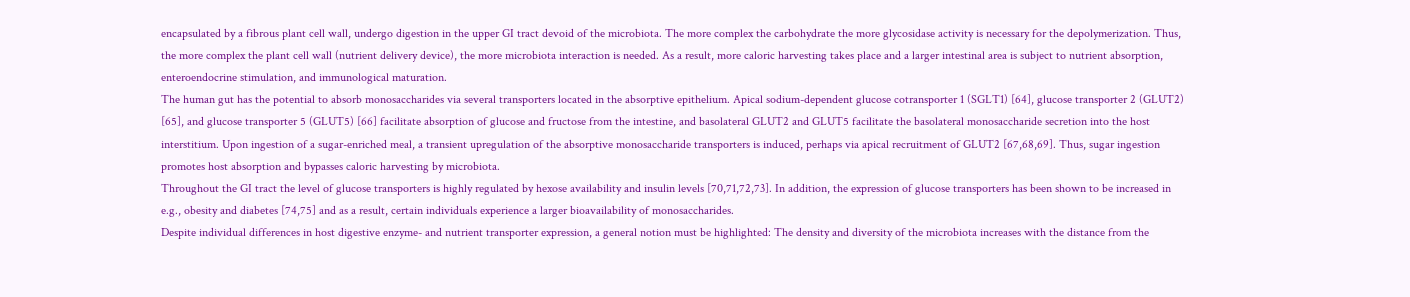encapsulated by a fibrous plant cell wall, undergo digestion in the upper GI tract devoid of the microbiota. The more complex the carbohydrate the more glycosidase activity is necessary for the depolymerization. Thus, the more complex the plant cell wall (nutrient delivery device), the more microbiota interaction is needed. As a result, more caloric harvesting takes place and a larger intestinal area is subject to nutrient absorption, enteroendocrine stimulation, and immunological maturation.
The human gut has the potential to absorb monosaccharides via several transporters located in the absorptive epithelium. Apical sodium-dependent glucose cotransporter 1 (SGLT1) [64], glucose transporter 2 (GLUT2) [65], and glucose transporter 5 (GLUT5) [66] facilitate absorption of glucose and fructose from the intestine, and basolateral GLUT2 and GLUT5 facilitate the basolateral monosaccharide secretion into the host interstitium. Upon ingestion of a sugar-enriched meal, a transient upregulation of the absorptive monosaccharide transporters is induced, perhaps via apical recruitment of GLUT2 [67,68,69]. Thus, sugar ingestion promotes host absorption and bypasses caloric harvesting by microbiota.
Throughout the GI tract the level of glucose transporters is highly regulated by hexose availability and insulin levels [70,71,72,73]. In addition, the expression of glucose transporters has been shown to be increased in e.g., obesity and diabetes [74,75] and as a result, certain individuals experience a larger bioavailability of monosaccharides.
Despite individual differences in host digestive enzyme- and nutrient transporter expression, a general notion must be highlighted: The density and diversity of the microbiota increases with the distance from the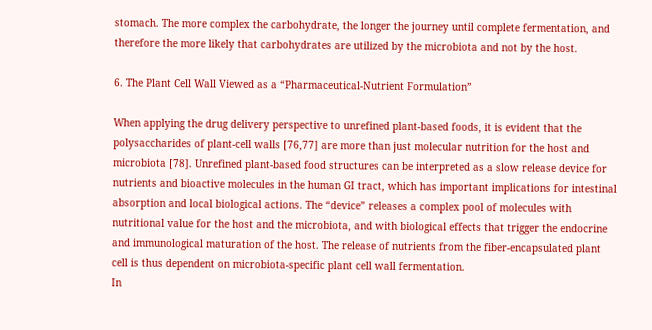stomach. The more complex the carbohydrate, the longer the journey until complete fermentation, and therefore the more likely that carbohydrates are utilized by the microbiota and not by the host.

6. The Plant Cell Wall Viewed as a “Pharmaceutical-Nutrient Formulation”

When applying the drug delivery perspective to unrefined plant-based foods, it is evident that the polysaccharides of plant-cell walls [76,77] are more than just molecular nutrition for the host and microbiota [78]. Unrefined plant-based food structures can be interpreted as a slow release device for nutrients and bioactive molecules in the human GI tract, which has important implications for intestinal absorption and local biological actions. The “device” releases a complex pool of molecules with nutritional value for the host and the microbiota, and with biological effects that trigger the endocrine and immunological maturation of the host. The release of nutrients from the fiber-encapsulated plant cell is thus dependent on microbiota-specific plant cell wall fermentation.
In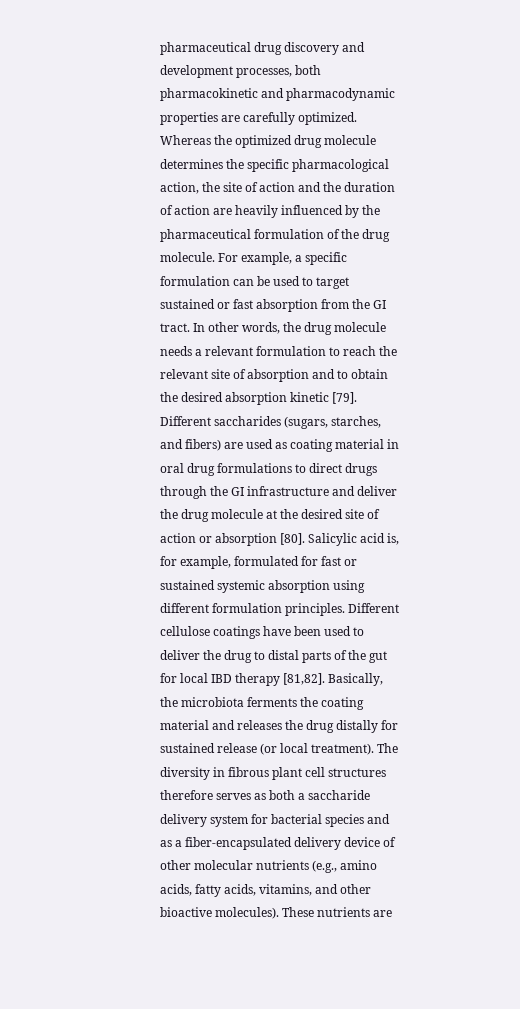pharmaceutical drug discovery and development processes, both pharmacokinetic and pharmacodynamic properties are carefully optimized. Whereas the optimized drug molecule determines the specific pharmacological action, the site of action and the duration of action are heavily influenced by the pharmaceutical formulation of the drug molecule. For example, a specific formulation can be used to target sustained or fast absorption from the GI tract. In other words, the drug molecule needs a relevant formulation to reach the relevant site of absorption and to obtain the desired absorption kinetic [79].
Different saccharides (sugars, starches, and fibers) are used as coating material in oral drug formulations to direct drugs through the GI infrastructure and deliver the drug molecule at the desired site of action or absorption [80]. Salicylic acid is, for example, formulated for fast or sustained systemic absorption using different formulation principles. Different cellulose coatings have been used to deliver the drug to distal parts of the gut for local IBD therapy [81,82]. Basically, the microbiota ferments the coating material and releases the drug distally for sustained release (or local treatment). The diversity in fibrous plant cell structures therefore serves as both a saccharide delivery system for bacterial species and as a fiber-encapsulated delivery device of other molecular nutrients (e.g., amino acids, fatty acids, vitamins, and other bioactive molecules). These nutrients are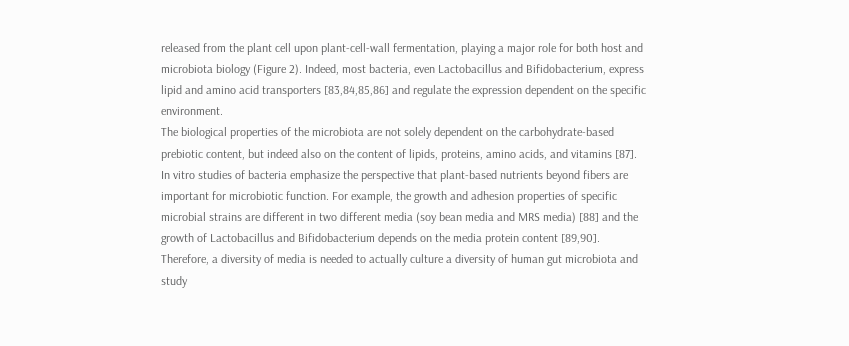released from the plant cell upon plant-cell-wall fermentation, playing a major role for both host and microbiota biology (Figure 2). Indeed, most bacteria, even Lactobacillus and Bifidobacterium, express lipid and amino acid transporters [83,84,85,86] and regulate the expression dependent on the specific environment.
The biological properties of the microbiota are not solely dependent on the carbohydrate-based prebiotic content, but indeed also on the content of lipids, proteins, amino acids, and vitamins [87]. In vitro studies of bacteria emphasize the perspective that plant-based nutrients beyond fibers are important for microbiotic function. For example, the growth and adhesion properties of specific microbial strains are different in two different media (soy bean media and MRS media) [88] and the growth of Lactobacillus and Bifidobacterium depends on the media protein content [89,90]. Therefore, a diversity of media is needed to actually culture a diversity of human gut microbiota and study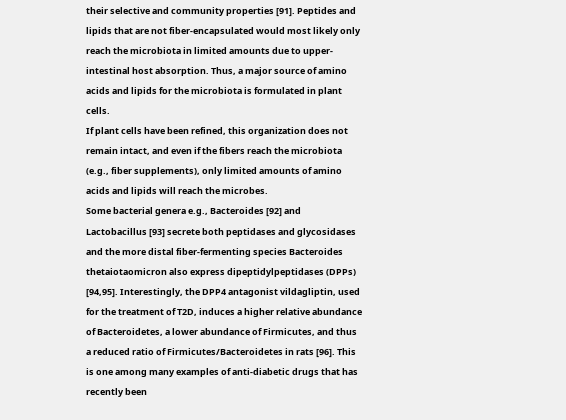their selective and community properties [91]. Peptides and lipids that are not fiber-encapsulated would most likely only reach the microbiota in limited amounts due to upper-intestinal host absorption. Thus, a major source of amino acids and lipids for the microbiota is formulated in plant cells.
If plant cells have been refined, this organization does not remain intact, and even if the fibers reach the microbiota (e.g., fiber supplements), only limited amounts of amino acids and lipids will reach the microbes.
Some bacterial genera e.g., Bacteroides [92] and Lactobacillus [93] secrete both peptidases and glycosidases and the more distal fiber-fermenting species Bacteroides thetaiotaomicron also express dipeptidylpeptidases (DPPs) [94,95]. Interestingly, the DPP4 antagonist vildagliptin, used for the treatment of T2D, induces a higher relative abundance of Bacteroidetes, a lower abundance of Firmicutes, and thus a reduced ratio of Firmicutes/Bacteroidetes in rats [96]. This is one among many examples of anti-diabetic drugs that has recently been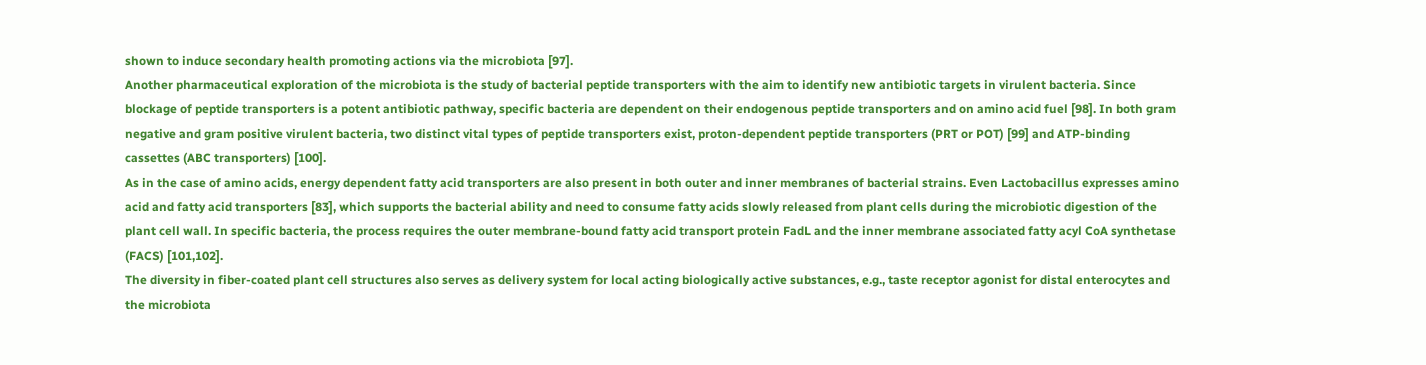shown to induce secondary health promoting actions via the microbiota [97].
Another pharmaceutical exploration of the microbiota is the study of bacterial peptide transporters with the aim to identify new antibiotic targets in virulent bacteria. Since blockage of peptide transporters is a potent antibiotic pathway, specific bacteria are dependent on their endogenous peptide transporters and on amino acid fuel [98]. In both gram negative and gram positive virulent bacteria, two distinct vital types of peptide transporters exist, proton-dependent peptide transporters (PRT or POT) [99] and ATP-binding cassettes (ABC transporters) [100].
As in the case of amino acids, energy dependent fatty acid transporters are also present in both outer and inner membranes of bacterial strains. Even Lactobacillus expresses amino acid and fatty acid transporters [83], which supports the bacterial ability and need to consume fatty acids slowly released from plant cells during the microbiotic digestion of the plant cell wall. In specific bacteria, the process requires the outer membrane-bound fatty acid transport protein FadL and the inner membrane associated fatty acyl CoA synthetase (FACS) [101,102].
The diversity in fiber-coated plant cell structures also serves as delivery system for local acting biologically active substances, e.g., taste receptor agonist for distal enterocytes and the microbiota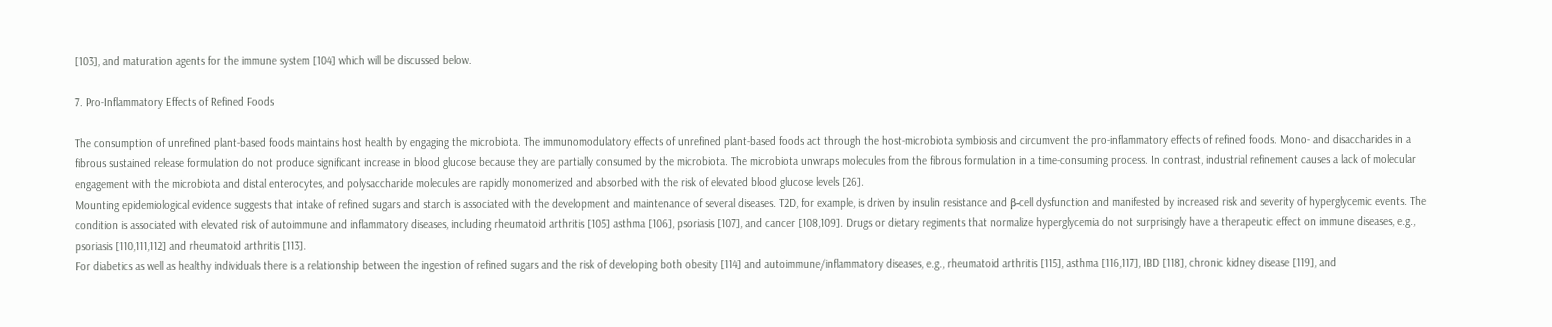[103], and maturation agents for the immune system [104] which will be discussed below.

7. Pro-Inflammatory Effects of Refined Foods

The consumption of unrefined plant-based foods maintains host health by engaging the microbiota. The immunomodulatory effects of unrefined plant-based foods act through the host-microbiota symbiosis and circumvent the pro-inflammatory effects of refined foods. Mono- and disaccharides in a fibrous sustained release formulation do not produce significant increase in blood glucose because they are partially consumed by the microbiota. The microbiota unwraps molecules from the fibrous formulation in a time-consuming process. In contrast, industrial refinement causes a lack of molecular engagement with the microbiota and distal enterocytes, and polysaccharide molecules are rapidly monomerized and absorbed with the risk of elevated blood glucose levels [26].
Mounting epidemiological evidence suggests that intake of refined sugars and starch is associated with the development and maintenance of several diseases. T2D, for example, is driven by insulin resistance and β-cell dysfunction and manifested by increased risk and severity of hyperglycemic events. The condition is associated with elevated risk of autoimmune and inflammatory diseases, including rheumatoid arthritis [105] asthma [106], psoriasis [107], and cancer [108,109]. Drugs or dietary regiments that normalize hyperglycemia do not surprisingly have a therapeutic effect on immune diseases, e.g., psoriasis [110,111,112] and rheumatoid arthritis [113].
For diabetics as well as healthy individuals there is a relationship between the ingestion of refined sugars and the risk of developing both obesity [114] and autoimmune/inflammatory diseases, e.g., rheumatoid arthritis [115], asthma [116,117], IBD [118], chronic kidney disease [119], and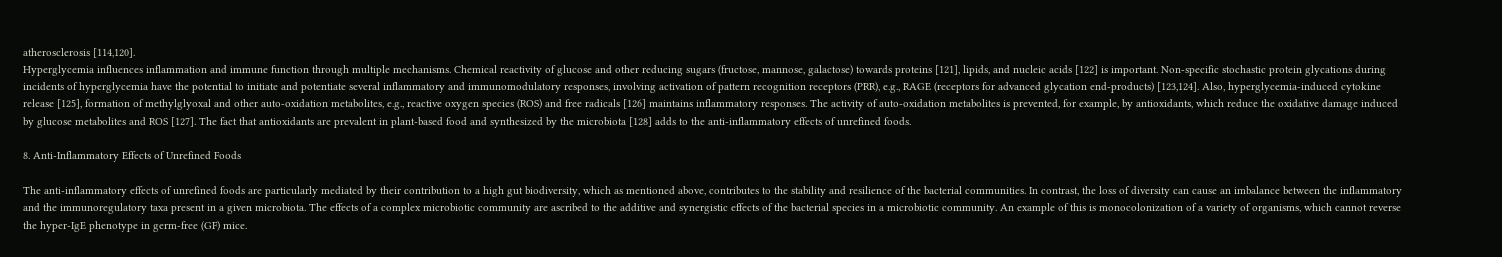atherosclerosis [114,120].
Hyperglycemia influences inflammation and immune function through multiple mechanisms. Chemical reactivity of glucose and other reducing sugars (fructose, mannose, galactose) towards proteins [121], lipids, and nucleic acids [122] is important. Non-specific stochastic protein glycations during incidents of hyperglycemia have the potential to initiate and potentiate several inflammatory and immunomodulatory responses, involving activation of pattern recognition receptors (PRR), e.g., RAGE (receptors for advanced glycation end-products) [123,124]. Also, hyperglycemia-induced cytokine release [125], formation of methylglyoxal and other auto-oxidation metabolites, e.g., reactive oxygen species (ROS) and free radicals [126] maintains inflammatory responses. The activity of auto-oxidation metabolites is prevented, for example, by antioxidants, which reduce the oxidative damage induced by glucose metabolites and ROS [127]. The fact that antioxidants are prevalent in plant-based food and synthesized by the microbiota [128] adds to the anti-inflammatory effects of unrefined foods.

8. Anti-Inflammatory Effects of Unrefined Foods

The anti-inflammatory effects of unrefined foods are particularly mediated by their contribution to a high gut biodiversity, which as mentioned above, contributes to the stability and resilience of the bacterial communities. In contrast, the loss of diversity can cause an imbalance between the inflammatory and the immunoregulatory taxa present in a given microbiota. The effects of a complex microbiotic community are ascribed to the additive and synergistic effects of the bacterial species in a microbiotic community. An example of this is monocolonization of a variety of organisms, which cannot reverse the hyper-IgE phenotype in germ-free (GF) mice.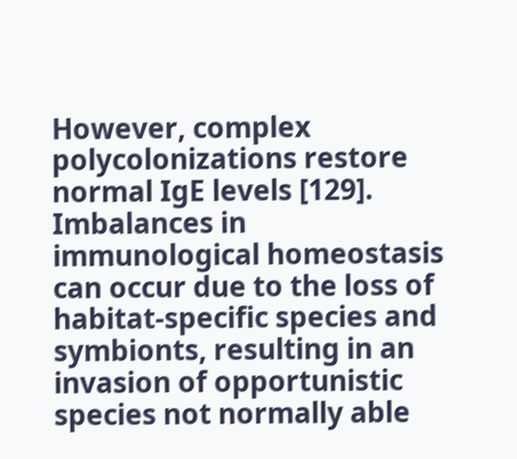However, complex polycolonizations restore normal IgE levels [129].
Imbalances in immunological homeostasis can occur due to the loss of habitat-specific species and symbionts, resulting in an invasion of opportunistic species not normally able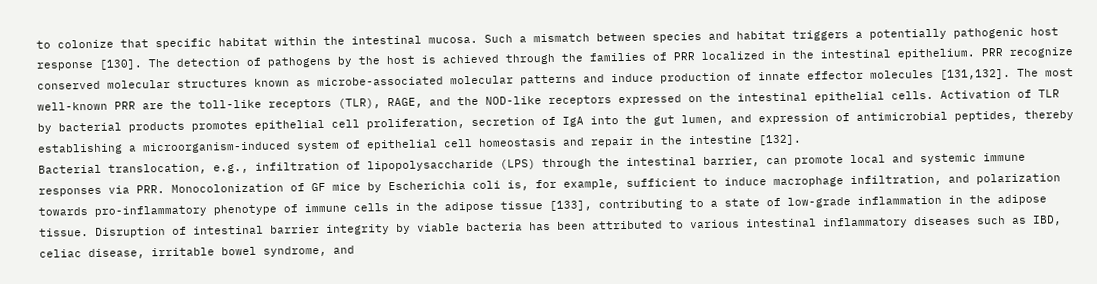to colonize that specific habitat within the intestinal mucosa. Such a mismatch between species and habitat triggers a potentially pathogenic host response [130]. The detection of pathogens by the host is achieved through the families of PRR localized in the intestinal epithelium. PRR recognize conserved molecular structures known as microbe-associated molecular patterns and induce production of innate effector molecules [131,132]. The most well-known PRR are the toll-like receptors (TLR), RAGE, and the NOD-like receptors expressed on the intestinal epithelial cells. Activation of TLR by bacterial products promotes epithelial cell proliferation, secretion of IgA into the gut lumen, and expression of antimicrobial peptides, thereby establishing a microorganism-induced system of epithelial cell homeostasis and repair in the intestine [132].
Bacterial translocation, e.g., infiltration of lipopolysaccharide (LPS) through the intestinal barrier, can promote local and systemic immune responses via PRR. Monocolonization of GF mice by Escherichia coli is, for example, sufficient to induce macrophage infiltration, and polarization towards pro-inflammatory phenotype of immune cells in the adipose tissue [133], contributing to a state of low-grade inflammation in the adipose tissue. Disruption of intestinal barrier integrity by viable bacteria has been attributed to various intestinal inflammatory diseases such as IBD, celiac disease, irritable bowel syndrome, and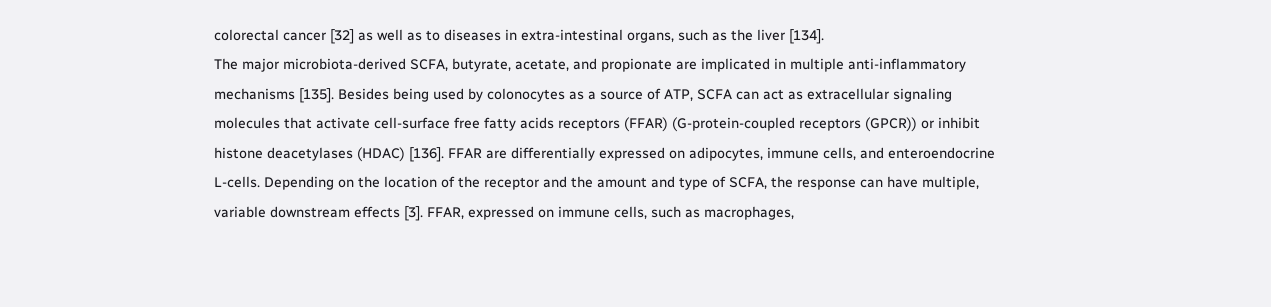colorectal cancer [32] as well as to diseases in extra-intestinal organs, such as the liver [134].
The major microbiota-derived SCFA, butyrate, acetate, and propionate are implicated in multiple anti-inflammatory mechanisms [135]. Besides being used by colonocytes as a source of ATP, SCFA can act as extracellular signaling molecules that activate cell-surface free fatty acids receptors (FFAR) (G-protein-coupled receptors (GPCR)) or inhibit histone deacetylases (HDAC) [136]. FFAR are differentially expressed on adipocytes, immune cells, and enteroendocrine L-cells. Depending on the location of the receptor and the amount and type of SCFA, the response can have multiple, variable downstream effects [3]. FFAR, expressed on immune cells, such as macrophages,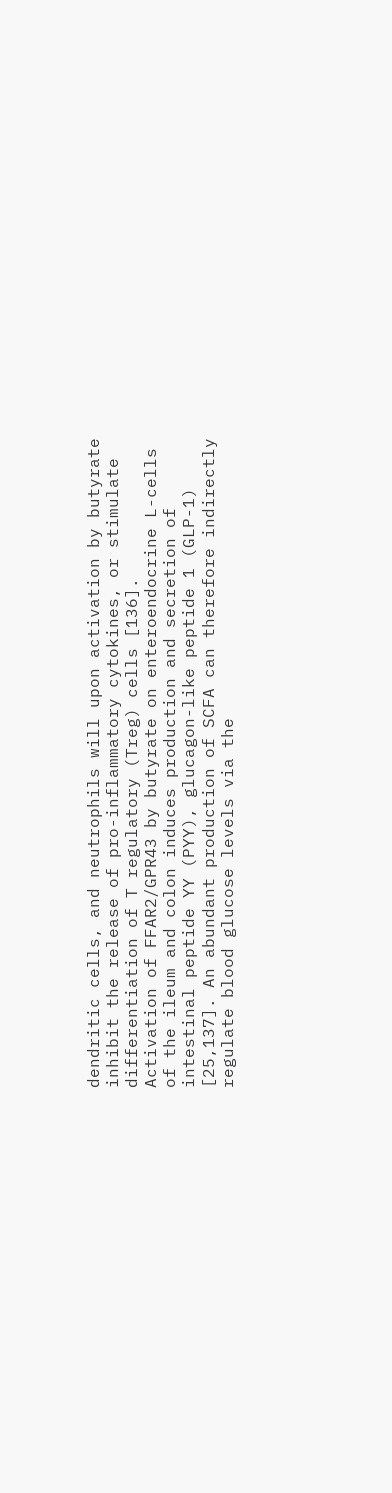dendritic cells, and neutrophils will upon activation by butyrate inhibit the release of pro-inflammatory cytokines, or stimulate differentiation of T regulatory (Treg) cells [136].
Activation of FFAR2/GPR43 by butyrate on enteroendocrine L-cells of the ileum and colon induces production and secretion of intestinal peptide YY (PYY), glucagon-like peptide 1 (GLP-1) [25,137]. An abundant production of SCFA can therefore indirectly regulate blood glucose levels via the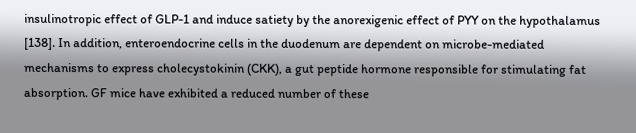insulinotropic effect of GLP-1 and induce satiety by the anorexigenic effect of PYY on the hypothalamus [138]. In addition, enteroendocrine cells in the duodenum are dependent on microbe-mediated mechanisms to express cholecystokinin (CKK), a gut peptide hormone responsible for stimulating fat absorption. GF mice have exhibited a reduced number of these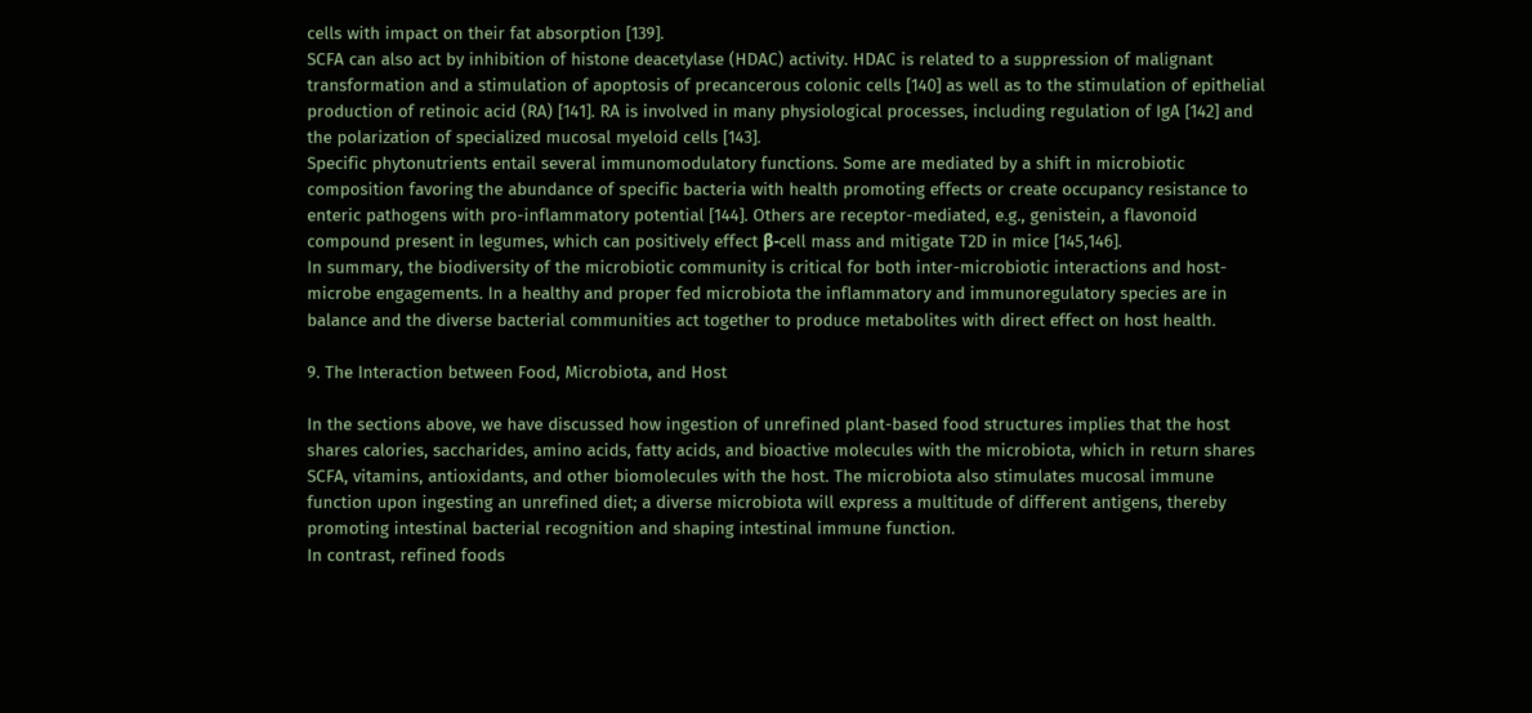cells with impact on their fat absorption [139].
SCFA can also act by inhibition of histone deacetylase (HDAC) activity. HDAC is related to a suppression of malignant transformation and a stimulation of apoptosis of precancerous colonic cells [140] as well as to the stimulation of epithelial production of retinoic acid (RA) [141]. RA is involved in many physiological processes, including regulation of IgA [142] and the polarization of specialized mucosal myeloid cells [143].
Specific phytonutrients entail several immunomodulatory functions. Some are mediated by a shift in microbiotic composition favoring the abundance of specific bacteria with health promoting effects or create occupancy resistance to enteric pathogens with pro-inflammatory potential [144]. Others are receptor-mediated, e.g., genistein, a flavonoid compound present in legumes, which can positively effect β-cell mass and mitigate T2D in mice [145,146].
In summary, the biodiversity of the microbiotic community is critical for both inter-microbiotic interactions and host-microbe engagements. In a healthy and proper fed microbiota the inflammatory and immunoregulatory species are in balance and the diverse bacterial communities act together to produce metabolites with direct effect on host health.

9. The Interaction between Food, Microbiota, and Host

In the sections above, we have discussed how ingestion of unrefined plant-based food structures implies that the host shares calories, saccharides, amino acids, fatty acids, and bioactive molecules with the microbiota, which in return shares SCFA, vitamins, antioxidants, and other biomolecules with the host. The microbiota also stimulates mucosal immune function upon ingesting an unrefined diet; a diverse microbiota will express a multitude of different antigens, thereby promoting intestinal bacterial recognition and shaping intestinal immune function.
In contrast, refined foods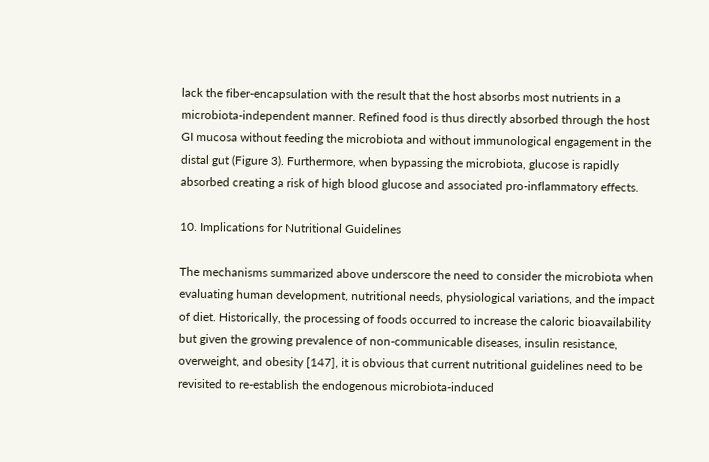lack the fiber-encapsulation with the result that the host absorbs most nutrients in a microbiota-independent manner. Refined food is thus directly absorbed through the host GI mucosa without feeding the microbiota and without immunological engagement in the distal gut (Figure 3). Furthermore, when bypassing the microbiota, glucose is rapidly absorbed creating a risk of high blood glucose and associated pro-inflammatory effects.

10. Implications for Nutritional Guidelines

The mechanisms summarized above underscore the need to consider the microbiota when evaluating human development, nutritional needs, physiological variations, and the impact of diet. Historically, the processing of foods occurred to increase the caloric bioavailability but given the growing prevalence of non-communicable diseases, insulin resistance, overweight, and obesity [147], it is obvious that current nutritional guidelines need to be revisited to re-establish the endogenous microbiota-induced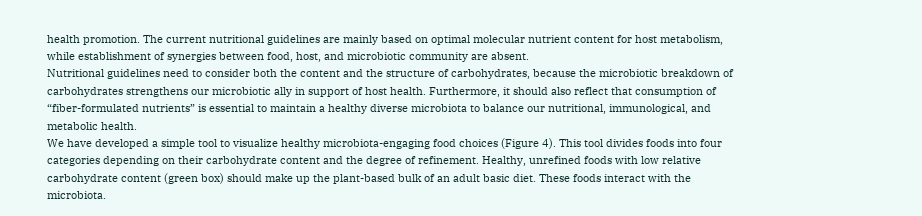health promotion. The current nutritional guidelines are mainly based on optimal molecular nutrient content for host metabolism, while establishment of synergies between food, host, and microbiotic community are absent.
Nutritional guidelines need to consider both the content and the structure of carbohydrates, because the microbiotic breakdown of carbohydrates strengthens our microbiotic ally in support of host health. Furthermore, it should also reflect that consumption of “fiber-formulated nutrients” is essential to maintain a healthy diverse microbiota to balance our nutritional, immunological, and metabolic health.
We have developed a simple tool to visualize healthy microbiota-engaging food choices (Figure 4). This tool divides foods into four categories depending on their carbohydrate content and the degree of refinement. Healthy, unrefined foods with low relative carbohydrate content (green box) should make up the plant-based bulk of an adult basic diet. These foods interact with the microbiota.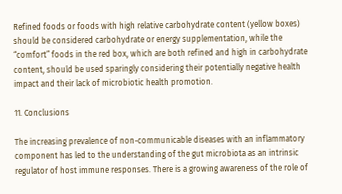Refined foods or foods with high relative carbohydrate content (yellow boxes) should be considered carbohydrate or energy supplementation, while the “comfort” foods in the red box, which are both refined and high in carbohydrate content, should be used sparingly considering their potentially negative health impact and their lack of microbiotic health promotion.

11. Conclusions

The increasing prevalence of non-communicable diseases with an inflammatory component has led to the understanding of the gut microbiota as an intrinsic regulator of host immune responses. There is a growing awareness of the role of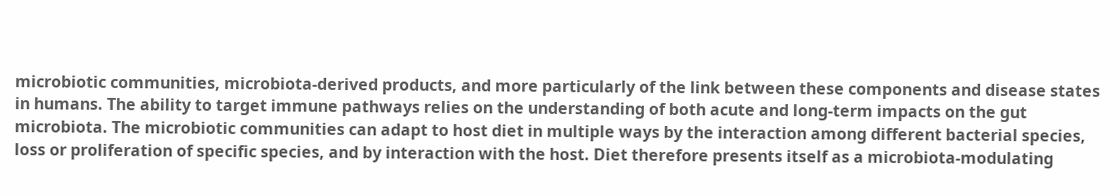microbiotic communities, microbiota-derived products, and more particularly of the link between these components and disease states in humans. The ability to target immune pathways relies on the understanding of both acute and long-term impacts on the gut microbiota. The microbiotic communities can adapt to host diet in multiple ways by the interaction among different bacterial species, loss or proliferation of specific species, and by interaction with the host. Diet therefore presents itself as a microbiota-modulating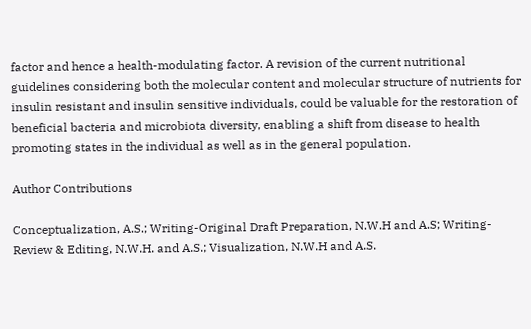factor and hence a health-modulating factor. A revision of the current nutritional guidelines considering both the molecular content and molecular structure of nutrients for insulin resistant and insulin sensitive individuals, could be valuable for the restoration of beneficial bacteria and microbiota diversity, enabling a shift from disease to health promoting states in the individual as well as in the general population.

Author Contributions

Conceptualization, A.S.; Writing-Original Draft Preparation, N.W.H and A.S; Writing-Review & Editing, N.W.H. and A.S.; Visualization, N.W.H and A.S.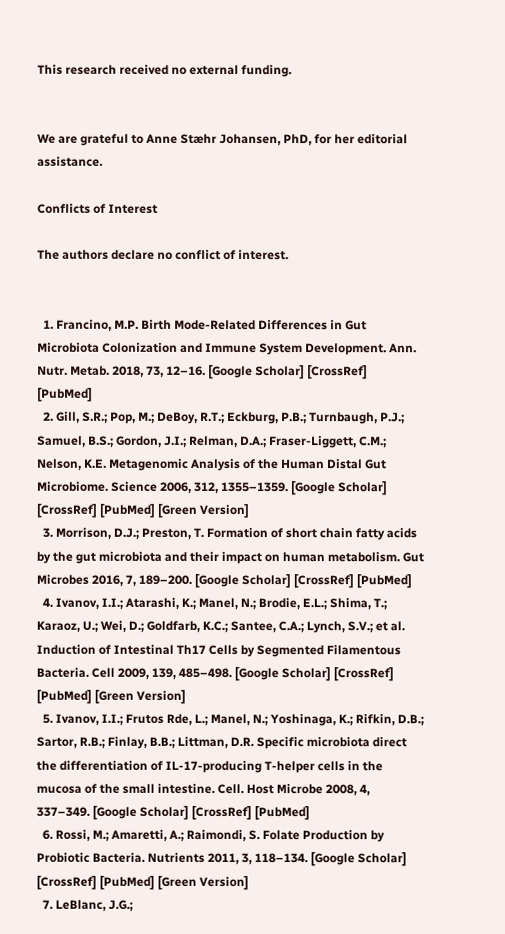This research received no external funding.


We are grateful to Anne Stæhr Johansen, PhD, for her editorial assistance.

Conflicts of Interest

The authors declare no conflict of interest.


  1. Francino, M.P. Birth Mode-Related Differences in Gut Microbiota Colonization and Immune System Development. Ann. Nutr. Metab. 2018, 73, 12–16. [Google Scholar] [CrossRef] [PubMed]
  2. Gill, S.R.; Pop, M.; DeBoy, R.T.; Eckburg, P.B.; Turnbaugh, P.J.; Samuel, B.S.; Gordon, J.I.; Relman, D.A.; Fraser-Liggett, C.M.; Nelson, K.E. Metagenomic Analysis of the Human Distal Gut Microbiome. Science 2006, 312, 1355–1359. [Google Scholar] [CrossRef] [PubMed] [Green Version]
  3. Morrison, D.J.; Preston, T. Formation of short chain fatty acids by the gut microbiota and their impact on human metabolism. Gut Microbes 2016, 7, 189–200. [Google Scholar] [CrossRef] [PubMed]
  4. Ivanov, I.I.; Atarashi, K.; Manel, N.; Brodie, E.L.; Shima, T.; Karaoz, U.; Wei, D.; Goldfarb, K.C.; Santee, C.A.; Lynch, S.V.; et al. Induction of Intestinal Th17 Cells by Segmented Filamentous Bacteria. Cell 2009, 139, 485–498. [Google Scholar] [CrossRef] [PubMed] [Green Version]
  5. Ivanov, I.I.; Frutos Rde, L.; Manel, N.; Yoshinaga, K.; Rifkin, D.B.; Sartor, R.B.; Finlay, B.B.; Littman, D.R. Specific microbiota direct the differentiation of IL-17-producing T-helper cells in the mucosa of the small intestine. Cell. Host Microbe 2008, 4, 337–349. [Google Scholar] [CrossRef] [PubMed]
  6. Rossi, M.; Amaretti, A.; Raimondi, S. Folate Production by Probiotic Bacteria. Nutrients 2011, 3, 118–134. [Google Scholar] [CrossRef] [PubMed] [Green Version]
  7. LeBlanc, J.G.;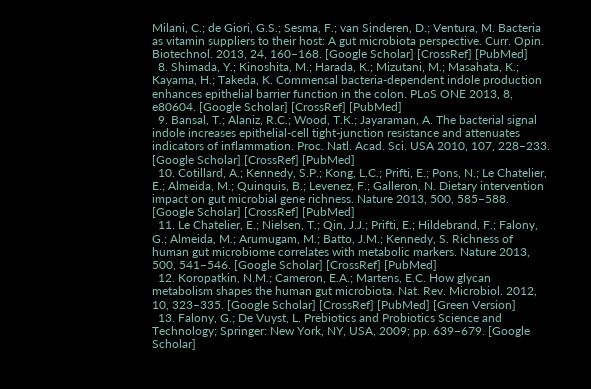Milani, C.; de Giori, G.S.; Sesma, F.; van Sinderen, D.; Ventura, M. Bacteria as vitamin suppliers to their host: A gut microbiota perspective. Curr. Opin. Biotechnol. 2013, 24, 160–168. [Google Scholar] [CrossRef] [PubMed]
  8. Shimada, Y.; Kinoshita, M.; Harada, K.; Mizutani, M.; Masahata, K.; Kayama, H.; Takeda, K. Commensal bacteria-dependent indole production enhances epithelial barrier function in the colon. PLoS ONE 2013, 8, e80604. [Google Scholar] [CrossRef] [PubMed]
  9. Bansal, T.; Alaniz, R.C.; Wood, T.K.; Jayaraman, A. The bacterial signal indole increases epithelial-cell tight-junction resistance and attenuates indicators of inflammation. Proc. Natl. Acad. Sci. USA 2010, 107, 228–233. [Google Scholar] [CrossRef] [PubMed]
  10. Cotillard, A.; Kennedy, S.P.; Kong, L.C.; Prifti, E.; Pons, N.; Le Chatelier, E.; Almeida, M.; Quinquis, B.; Levenez, F.; Galleron, N. Dietary intervention impact on gut microbial gene richness. Nature 2013, 500, 585–588. [Google Scholar] [CrossRef] [PubMed]
  11. Le Chatelier, E.; Nielsen, T.; Qin, J.J.; Prifti, E.; Hildebrand, F.; Falony, G.; Almeida, M.; Arumugam, M.; Batto, J.M.; Kennedy, S. Richness of human gut microbiome correlates with metabolic markers. Nature 2013, 500, 541–546. [Google Scholar] [CrossRef] [PubMed]
  12. Koropatkin, N.M.; Cameron, E.A.; Martens, E.C. How glycan metabolism shapes the human gut microbiota. Nat. Rev. Microbiol. 2012, 10, 323–335. [Google Scholar] [CrossRef] [PubMed] [Green Version]
  13. Falony, G.; De Vuyst, L. Prebiotics and Probiotics Science and Technology; Springer: New York, NY, USA, 2009; pp. 639–679. [Google Scholar]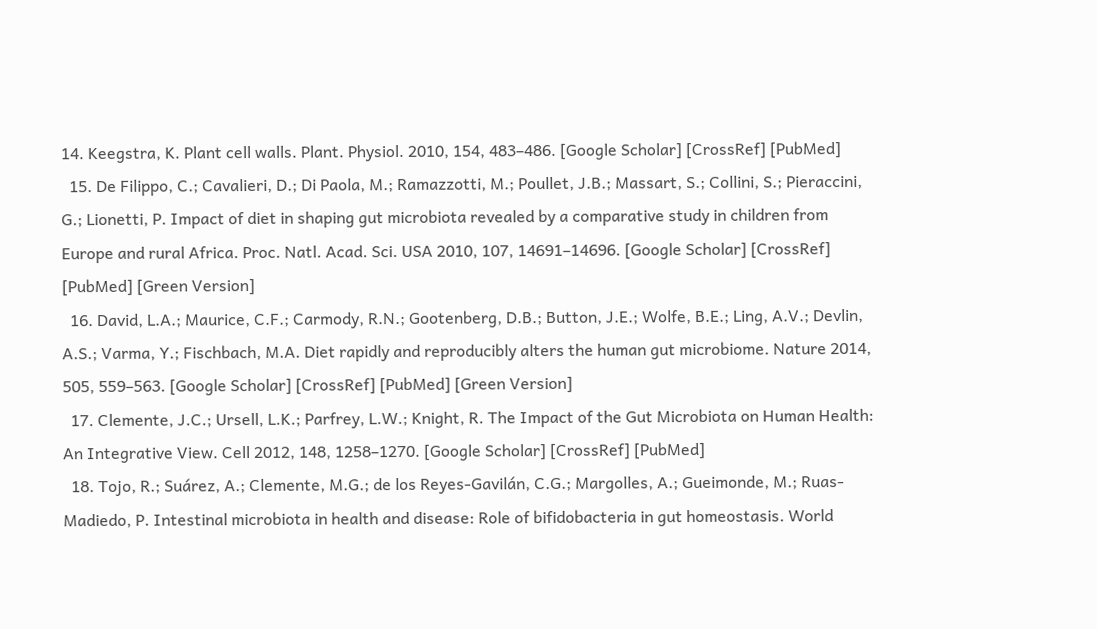14. Keegstra, K. Plant cell walls. Plant. Physiol. 2010, 154, 483–486. [Google Scholar] [CrossRef] [PubMed]
  15. De Filippo, C.; Cavalieri, D.; Di Paola, M.; Ramazzotti, M.; Poullet, J.B.; Massart, S.; Collini, S.; Pieraccini, G.; Lionetti, P. Impact of diet in shaping gut microbiota revealed by a comparative study in children from Europe and rural Africa. Proc. Natl. Acad. Sci. USA 2010, 107, 14691–14696. [Google Scholar] [CrossRef] [PubMed] [Green Version]
  16. David, L.A.; Maurice, C.F.; Carmody, R.N.; Gootenberg, D.B.; Button, J.E.; Wolfe, B.E.; Ling, A.V.; Devlin, A.S.; Varma, Y.; Fischbach, M.A. Diet rapidly and reproducibly alters the human gut microbiome. Nature 2014, 505, 559–563. [Google Scholar] [CrossRef] [PubMed] [Green Version]
  17. Clemente, J.C.; Ursell, L.K.; Parfrey, L.W.; Knight, R. The Impact of the Gut Microbiota on Human Health: An Integrative View. Cell 2012, 148, 1258–1270. [Google Scholar] [CrossRef] [PubMed]
  18. Tojo, R.; Suárez, A.; Clemente, M.G.; de los Reyes-Gavilán, C.G.; Margolles, A.; Gueimonde, M.; Ruas-Madiedo, P. Intestinal microbiota in health and disease: Role of bifidobacteria in gut homeostasis. World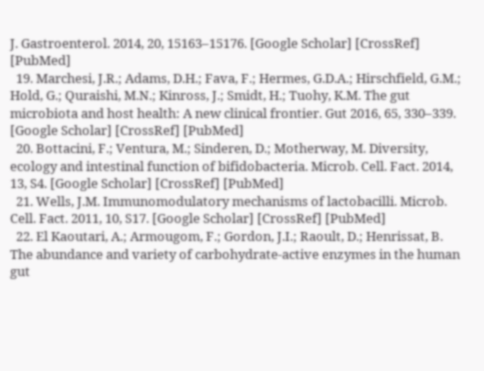J. Gastroenterol. 2014, 20, 15163–15176. [Google Scholar] [CrossRef] [PubMed]
  19. Marchesi, J.R.; Adams, D.H.; Fava, F.; Hermes, G.D.A.; Hirschfield, G.M.; Hold, G.; Quraishi, M.N.; Kinross, J.; Smidt, H.; Tuohy, K.M. The gut microbiota and host health: A new clinical frontier. Gut 2016, 65, 330–339. [Google Scholar] [CrossRef] [PubMed]
  20. Bottacini, F.; Ventura, M.; Sinderen, D.; Motherway, M. Diversity, ecology and intestinal function of bifidobacteria. Microb. Cell. Fact. 2014, 13, S4. [Google Scholar] [CrossRef] [PubMed]
  21. Wells, J.M. Immunomodulatory mechanisms of lactobacilli. Microb. Cell. Fact. 2011, 10, S17. [Google Scholar] [CrossRef] [PubMed]
  22. El Kaoutari, A.; Armougom, F.; Gordon, J.I.; Raoult, D.; Henrissat, B. The abundance and variety of carbohydrate-active enzymes in the human gut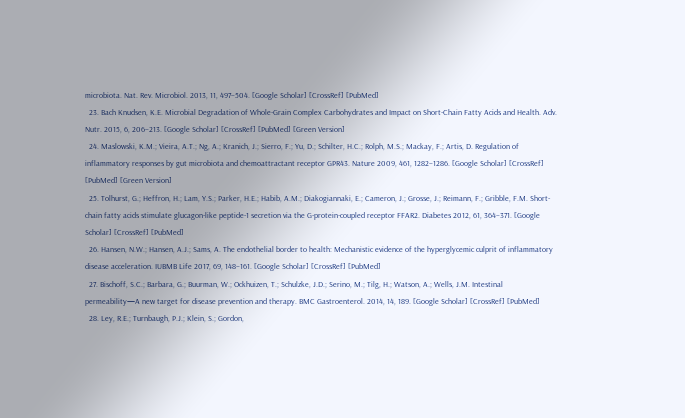microbiota. Nat. Rev. Microbiol. 2013, 11, 497–504. [Google Scholar] [CrossRef] [PubMed]
  23. Bach Knudsen, K.E. Microbial Degradation of Whole-Grain Complex Carbohydrates and Impact on Short-Chain Fatty Acids and Health. Adv. Nutr. 2015, 6, 206–213. [Google Scholar] [CrossRef] [PubMed] [Green Version]
  24. Maslowski, K.M.; Vieira, A.T.; Ng, A.; Kranich, J.; Sierro, F.; Yu, D.; Schilter, H.C.; Rolph, M.S.; Mackay, F.; Artis, D. Regulation of inflammatory responses by gut microbiota and chemoattractant receptor GPR43. Nature 2009, 461, 1282–1286. [Google Scholar] [CrossRef] [PubMed] [Green Version]
  25. Tolhurst, G.; Heffron, H.; Lam, Y.S.; Parker, H.E.; Habib, A.M.; Diakogiannaki, E.; Cameron, J.; Grosse, J.; Reimann, F.; Gribble, F.M. Short-chain fatty acids stimulate glucagon-like peptide-1 secretion via the G-protein-coupled receptor FFAR2. Diabetes 2012, 61, 364–371. [Google Scholar] [CrossRef] [PubMed]
  26. Hansen, N.W.; Hansen, A.J.; Sams, A. The endothelial border to health: Mechanistic evidence of the hyperglycemic culprit of inflammatory disease acceleration. IUBMB Life 2017, 69, 148–161. [Google Scholar] [CrossRef] [PubMed]
  27. Bischoff, S.C.; Barbara, G.; Buurman, W.; Ockhuizen, T.; Schulzke, J.D.; Serino, M.; Tilg, H.; Watson, A.; Wells, J.M. Intestinal permeability—A new target for disease prevention and therapy. BMC Gastroenterol. 2014, 14, 189. [Google Scholar] [CrossRef] [PubMed]
  28. Ley, R.E.; Turnbaugh, P.J.; Klein, S.; Gordon,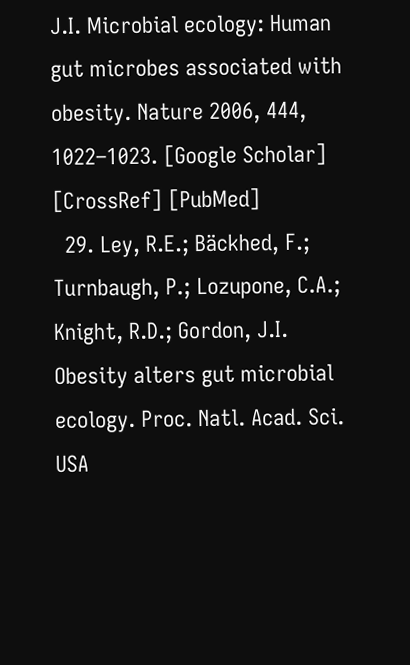J.I. Microbial ecology: Human gut microbes associated with obesity. Nature 2006, 444, 1022–1023. [Google Scholar] [CrossRef] [PubMed]
  29. Ley, R.E.; Bäckhed, F.; Turnbaugh, P.; Lozupone, C.A.; Knight, R.D.; Gordon, J.I. Obesity alters gut microbial ecology. Proc. Natl. Acad. Sci. USA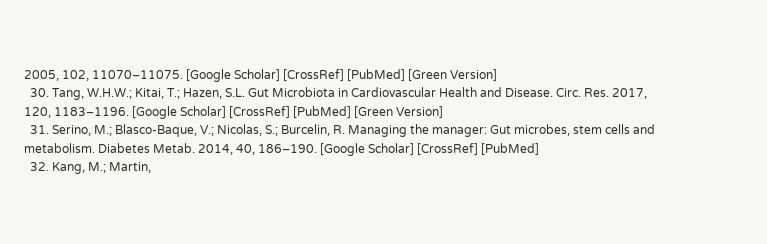2005, 102, 11070–11075. [Google Scholar] [CrossRef] [PubMed] [Green Version]
  30. Tang, W.H.W.; Kitai, T.; Hazen, S.L. Gut Microbiota in Cardiovascular Health and Disease. Circ. Res. 2017, 120, 1183–1196. [Google Scholar] [CrossRef] [PubMed] [Green Version]
  31. Serino, M.; Blasco-Baque, V.; Nicolas, S.; Burcelin, R. Managing the manager: Gut microbes, stem cells and metabolism. Diabetes Metab. 2014, 40, 186–190. [Google Scholar] [CrossRef] [PubMed]
  32. Kang, M.; Martin,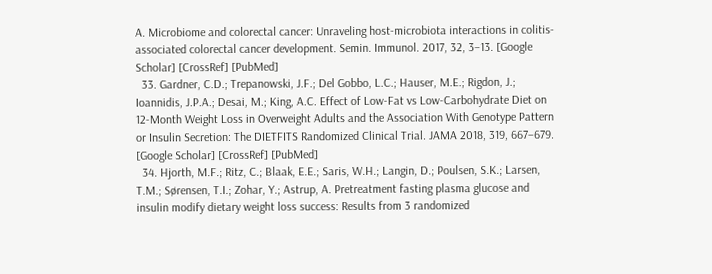A. Microbiome and colorectal cancer: Unraveling host-microbiota interactions in colitis-associated colorectal cancer development. Semin. Immunol. 2017, 32, 3–13. [Google Scholar] [CrossRef] [PubMed]
  33. Gardner, C.D.; Trepanowski, J.F.; Del Gobbo, L.C.; Hauser, M.E.; Rigdon, J.; Ioannidis, J.P.A.; Desai, M.; King, A.C. Effect of Low-Fat vs Low-Carbohydrate Diet on 12-Month Weight Loss in Overweight Adults and the Association With Genotype Pattern or Insulin Secretion: The DIETFITS Randomized Clinical Trial. JAMA 2018, 319, 667–679. [Google Scholar] [CrossRef] [PubMed]
  34. Hjorth, M.F.; Ritz, C.; Blaak, E.E.; Saris, W.H.; Langin, D.; Poulsen, S.K.; Larsen, T.M.; Sørensen, T.I.; Zohar, Y.; Astrup, A. Pretreatment fasting plasma glucose and insulin modify dietary weight loss success: Results from 3 randomized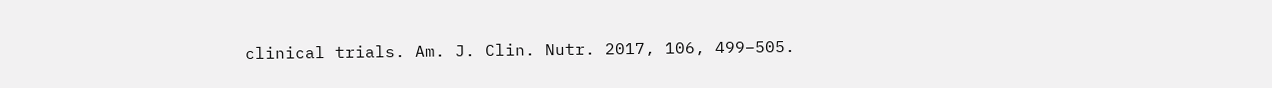clinical trials. Am. J. Clin. Nutr. 2017, 106, 499–505.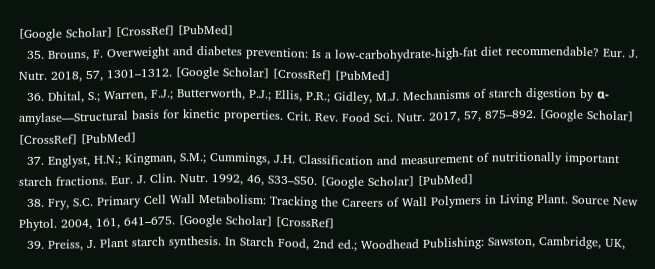[Google Scholar] [CrossRef] [PubMed]
  35. Brouns, F. Overweight and diabetes prevention: Is a low-carbohydrate-high-fat diet recommendable? Eur. J. Nutr. 2018, 57, 1301–1312. [Google Scholar] [CrossRef] [PubMed]
  36. Dhital, S.; Warren, F.J.; Butterworth, P.J.; Ellis, P.R.; Gidley, M.J. Mechanisms of starch digestion by α-amylase—Structural basis for kinetic properties. Crit. Rev. Food Sci. Nutr. 2017, 57, 875–892. [Google Scholar] [CrossRef] [PubMed]
  37. Englyst, H.N.; Kingman, S.M.; Cummings, J.H. Classification and measurement of nutritionally important starch fractions. Eur. J. Clin. Nutr. 1992, 46, S33–S50. [Google Scholar] [PubMed]
  38. Fry, S.C. Primary Cell Wall Metabolism: Tracking the Careers of Wall Polymers in Living Plant. Source New Phytol. 2004, 161, 641–675. [Google Scholar] [CrossRef]
  39. Preiss, J. Plant starch synthesis. In Starch Food, 2nd ed.; Woodhead Publishing: Sawston, Cambridge, UK,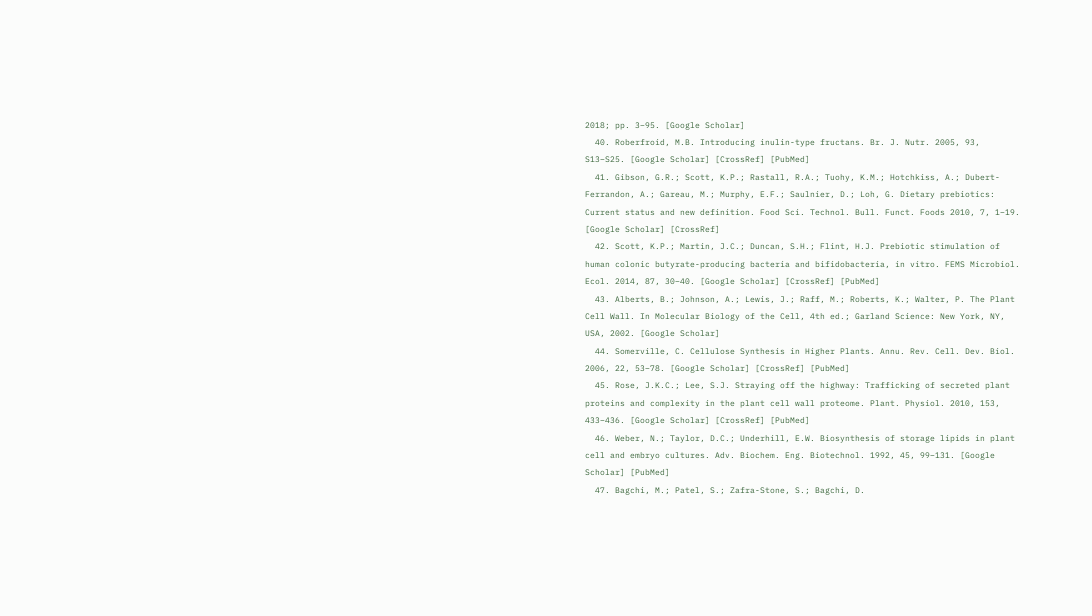2018; pp. 3–95. [Google Scholar]
  40. Roberfroid, M.B. Introducing inulin-type fructans. Br. J. Nutr. 2005, 93, S13–S25. [Google Scholar] [CrossRef] [PubMed]
  41. Gibson, G.R.; Scott, K.P.; Rastall, R.A.; Tuohy, K.M.; Hotchkiss, A.; Dubert-Ferrandon, A.; Gareau, M.; Murphy, E.F.; Saulnier, D.; Loh, G. Dietary prebiotics: Current status and new definition. Food Sci. Technol. Bull. Funct. Foods 2010, 7, 1–19. [Google Scholar] [CrossRef]
  42. Scott, K.P.; Martin, J.C.; Duncan, S.H.; Flint, H.J. Prebiotic stimulation of human colonic butyrate-producing bacteria and bifidobacteria, in vitro. FEMS Microbiol. Ecol. 2014, 87, 30–40. [Google Scholar] [CrossRef] [PubMed]
  43. Alberts, B.; Johnson, A.; Lewis, J.; Raff, M.; Roberts, K.; Walter, P. The Plant Cell Wall. In Molecular Biology of the Cell, 4th ed.; Garland Science: New York, NY, USA, 2002. [Google Scholar]
  44. Somerville, C. Cellulose Synthesis in Higher Plants. Annu. Rev. Cell. Dev. Biol. 2006, 22, 53–78. [Google Scholar] [CrossRef] [PubMed]
  45. Rose, J.K.C.; Lee, S.J. Straying off the highway: Trafficking of secreted plant proteins and complexity in the plant cell wall proteome. Plant. Physiol. 2010, 153, 433–436. [Google Scholar] [CrossRef] [PubMed]
  46. Weber, N.; Taylor, D.C.; Underhill, E.W. Biosynthesis of storage lipids in plant cell and embryo cultures. Adv. Biochem. Eng. Biotechnol. 1992, 45, 99–131. [Google Scholar] [PubMed]
  47. Bagchi, M.; Patel, S.; Zafra-Stone, S.; Bagchi, D.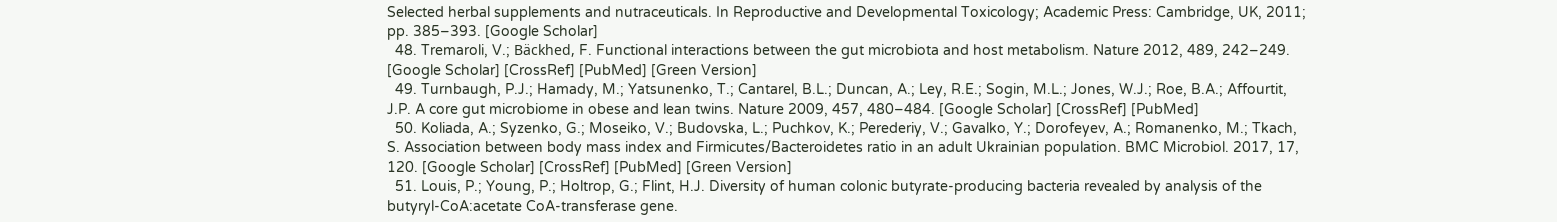Selected herbal supplements and nutraceuticals. In Reproductive and Developmental Toxicology; Academic Press: Cambridge, UK, 2011; pp. 385–393. [Google Scholar]
  48. Tremaroli, V.; Bäckhed, F. Functional interactions between the gut microbiota and host metabolism. Nature 2012, 489, 242–249. [Google Scholar] [CrossRef] [PubMed] [Green Version]
  49. Turnbaugh, P.J.; Hamady, M.; Yatsunenko, T.; Cantarel, B.L.; Duncan, A.; Ley, R.E.; Sogin, M.L.; Jones, W.J.; Roe, B.A.; Affourtit, J.P. A core gut microbiome in obese and lean twins. Nature 2009, 457, 480–484. [Google Scholar] [CrossRef] [PubMed]
  50. Koliada, A.; Syzenko, G.; Moseiko, V.; Budovska, L.; Puchkov, K.; Perederiy, V.; Gavalko, Y.; Dorofeyev, A.; Romanenko, M.; Tkach, S. Association between body mass index and Firmicutes/Bacteroidetes ratio in an adult Ukrainian population. BMC Microbiol. 2017, 17, 120. [Google Scholar] [CrossRef] [PubMed] [Green Version]
  51. Louis, P.; Young, P.; Holtrop, G.; Flint, H.J. Diversity of human colonic butyrate-producing bacteria revealed by analysis of the butyryl-CoA:acetate CoA-transferase gene.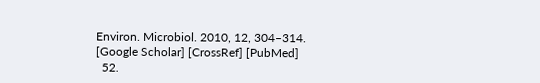Environ. Microbiol. 2010, 12, 304–314. [Google Scholar] [CrossRef] [PubMed]
  52.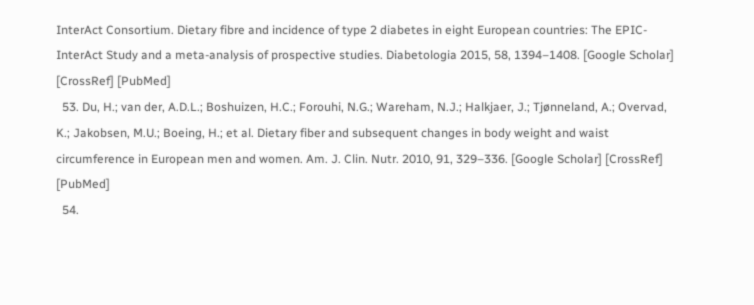InterAct Consortium. Dietary fibre and incidence of type 2 diabetes in eight European countries: The EPIC-InterAct Study and a meta-analysis of prospective studies. Diabetologia 2015, 58, 1394–1408. [Google Scholar] [CrossRef] [PubMed]
  53. Du, H.; van der, A.D.L.; Boshuizen, H.C.; Forouhi, N.G.; Wareham, N.J.; Halkjaer, J.; Tjønneland, A.; Overvad, K.; Jakobsen, M.U.; Boeing, H.; et al. Dietary fiber and subsequent changes in body weight and waist circumference in European men and women. Am. J. Clin. Nutr. 2010, 91, 329–336. [Google Scholar] [CrossRef] [PubMed]
  54.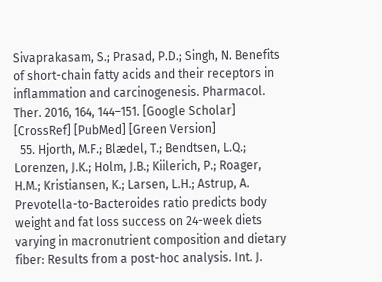Sivaprakasam, S.; Prasad, P.D.; Singh, N. Benefits of short-chain fatty acids and their receptors in inflammation and carcinogenesis. Pharmacol. Ther. 2016, 164, 144–151. [Google Scholar] [CrossRef] [PubMed] [Green Version]
  55. Hjorth, M.F.; Blædel, T.; Bendtsen, L.Q.; Lorenzen, J.K.; Holm, J.B.; Kiilerich, P.; Roager, H.M.; Kristiansen, K.; Larsen, L.H.; Astrup, A. Prevotella-to-Bacteroides ratio predicts body weight and fat loss success on 24-week diets varying in macronutrient composition and dietary fiber: Results from a post-hoc analysis. Int. J.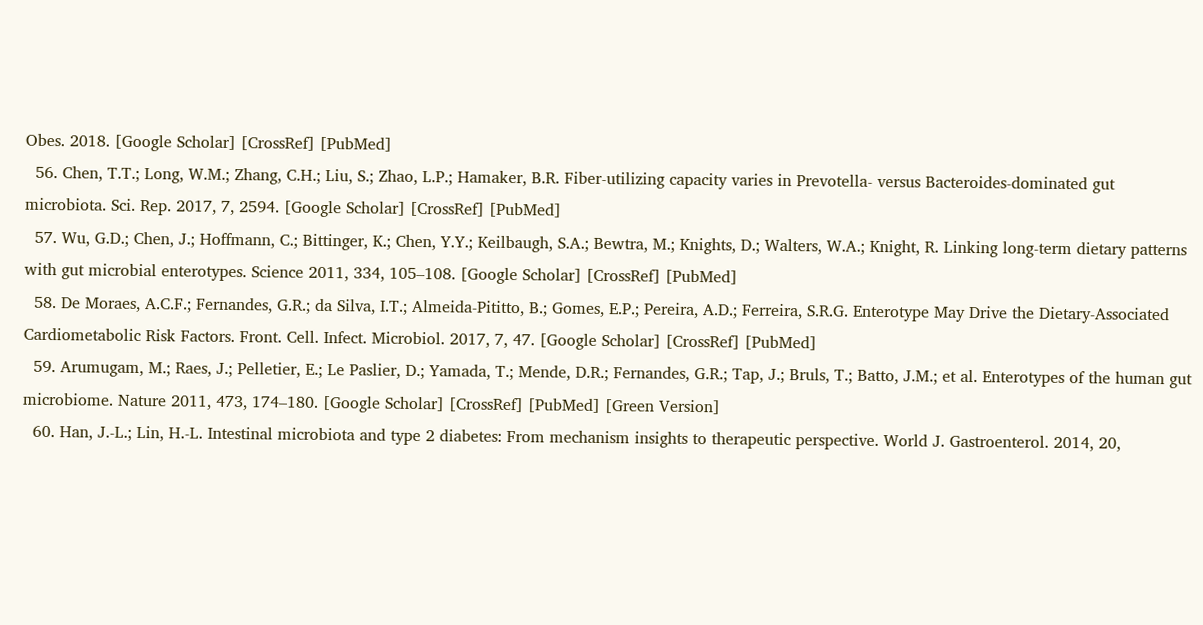Obes. 2018. [Google Scholar] [CrossRef] [PubMed]
  56. Chen, T.T.; Long, W.M.; Zhang, C.H.; Liu, S.; Zhao, L.P.; Hamaker, B.R. Fiber-utilizing capacity varies in Prevotella- versus Bacteroides-dominated gut microbiota. Sci. Rep. 2017, 7, 2594. [Google Scholar] [CrossRef] [PubMed]
  57. Wu, G.D.; Chen, J.; Hoffmann, C.; Bittinger, K.; Chen, Y.Y.; Keilbaugh, S.A.; Bewtra, M.; Knights, D.; Walters, W.A.; Knight, R. Linking long-term dietary patterns with gut microbial enterotypes. Science 2011, 334, 105–108. [Google Scholar] [CrossRef] [PubMed]
  58. De Moraes, A.C.F.; Fernandes, G.R.; da Silva, I.T.; Almeida-Pititto, B.; Gomes, E.P.; Pereira, A.D.; Ferreira, S.R.G. Enterotype May Drive the Dietary-Associated Cardiometabolic Risk Factors. Front. Cell. Infect. Microbiol. 2017, 7, 47. [Google Scholar] [CrossRef] [PubMed]
  59. Arumugam, M.; Raes, J.; Pelletier, E.; Le Paslier, D.; Yamada, T.; Mende, D.R.; Fernandes, G.R.; Tap, J.; Bruls, T.; Batto, J.M.; et al. Enterotypes of the human gut microbiome. Nature 2011, 473, 174–180. [Google Scholar] [CrossRef] [PubMed] [Green Version]
  60. Han, J.-L.; Lin, H.-L. Intestinal microbiota and type 2 diabetes: From mechanism insights to therapeutic perspective. World J. Gastroenterol. 2014, 20,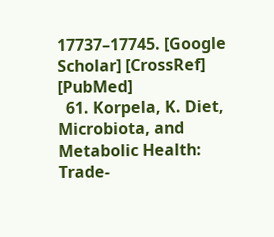17737–17745. [Google Scholar] [CrossRef] [PubMed]
  61. Korpela, K. Diet, Microbiota, and Metabolic Health: Trade-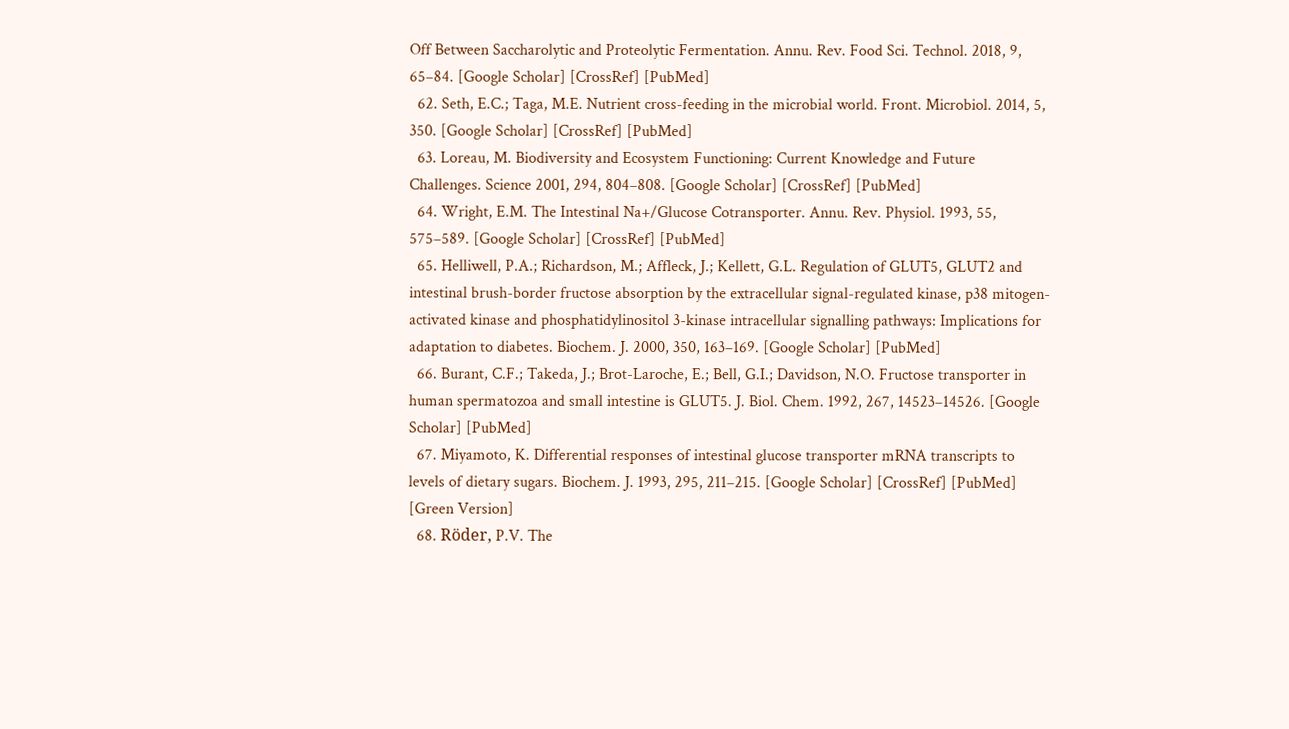Off Between Saccharolytic and Proteolytic Fermentation. Annu. Rev. Food Sci. Technol. 2018, 9, 65–84. [Google Scholar] [CrossRef] [PubMed]
  62. Seth, E.C.; Taga, M.E. Nutrient cross-feeding in the microbial world. Front. Microbiol. 2014, 5, 350. [Google Scholar] [CrossRef] [PubMed]
  63. Loreau, M. Biodiversity and Ecosystem Functioning: Current Knowledge and Future Challenges. Science 2001, 294, 804–808. [Google Scholar] [CrossRef] [PubMed]
  64. Wright, E.M. The Intestinal Na+/Glucose Cotransporter. Annu. Rev. Physiol. 1993, 55, 575–589. [Google Scholar] [CrossRef] [PubMed]
  65. Helliwell, P.A.; Richardson, M.; Affleck, J.; Kellett, G.L. Regulation of GLUT5, GLUT2 and intestinal brush-border fructose absorption by the extracellular signal-regulated kinase, p38 mitogen-activated kinase and phosphatidylinositol 3-kinase intracellular signalling pathways: Implications for adaptation to diabetes. Biochem. J. 2000, 350, 163–169. [Google Scholar] [PubMed]
  66. Burant, C.F.; Takeda, J.; Brot-Laroche, E.; Bell, G.I.; Davidson, N.O. Fructose transporter in human spermatozoa and small intestine is GLUT5. J. Biol. Chem. 1992, 267, 14523–14526. [Google Scholar] [PubMed]
  67. Miyamoto, K. Differential responses of intestinal glucose transporter mRNA transcripts to levels of dietary sugars. Biochem. J. 1993, 295, 211–215. [Google Scholar] [CrossRef] [PubMed] [Green Version]
  68. Röder, P.V. The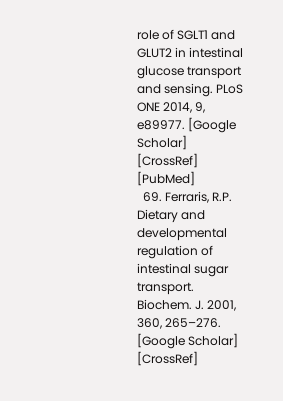role of SGLT1 and GLUT2 in intestinal glucose transport and sensing. PLoS ONE 2014, 9, e89977. [Google Scholar] [CrossRef] [PubMed]
  69. Ferraris, R.P. Dietary and developmental regulation of intestinal sugar transport. Biochem. J. 2001, 360, 265–276. [Google Scholar] [CrossRef]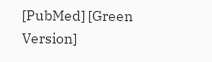[PubMed] [Green Version]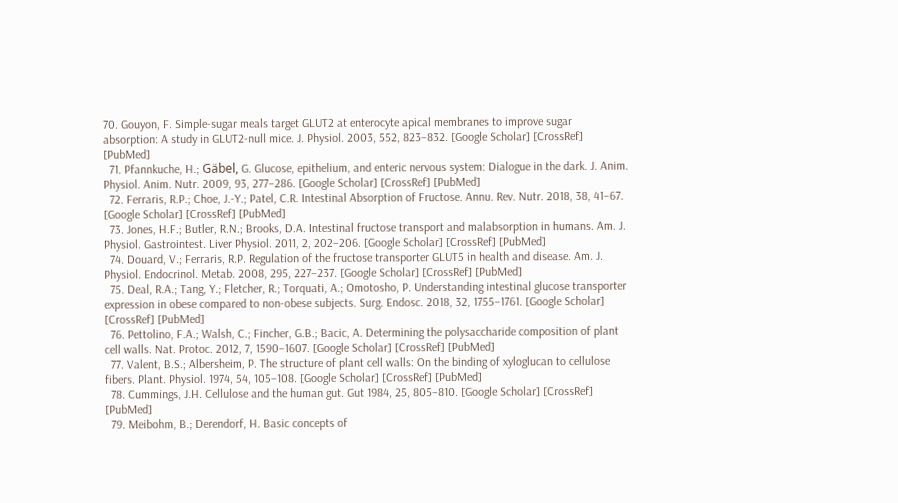70. Gouyon, F. Simple-sugar meals target GLUT2 at enterocyte apical membranes to improve sugar absorption: A study in GLUT2-null mice. J. Physiol. 2003, 552, 823–832. [Google Scholar] [CrossRef] [PubMed]
  71. Pfannkuche, H.; Gäbel, G. Glucose, epithelium, and enteric nervous system: Dialogue in the dark. J. Anim. Physiol. Anim. Nutr. 2009, 93, 277–286. [Google Scholar] [CrossRef] [PubMed]
  72. Ferraris, R.P.; Choe, J.-Y.; Patel, C.R. Intestinal Absorption of Fructose. Annu. Rev. Nutr. 2018, 38, 41–67. [Google Scholar] [CrossRef] [PubMed]
  73. Jones, H.F.; Butler, R.N.; Brooks, D.A. Intestinal fructose transport and malabsorption in humans. Am. J. Physiol. Gastrointest. Liver Physiol. 2011, 2, 202–206. [Google Scholar] [CrossRef] [PubMed]
  74. Douard, V.; Ferraris, R.P. Regulation of the fructose transporter GLUT5 in health and disease. Am. J. Physiol. Endocrinol. Metab. 2008, 295, 227–237. [Google Scholar] [CrossRef] [PubMed]
  75. Deal, R.A.; Tang, Y.; Fletcher, R.; Torquati, A.; Omotosho, P. Understanding intestinal glucose transporter expression in obese compared to non-obese subjects. Surg. Endosc. 2018, 32, 1755–1761. [Google Scholar] [CrossRef] [PubMed]
  76. Pettolino, F.A.; Walsh, C.; Fincher, G.B.; Bacic, A. Determining the polysaccharide composition of plant cell walls. Nat. Protoc. 2012, 7, 1590–1607. [Google Scholar] [CrossRef] [PubMed]
  77. Valent, B.S.; Albersheim, P. The structure of plant cell walls: On the binding of xyloglucan to cellulose fibers. Plant. Physiol. 1974, 54, 105–108. [Google Scholar] [CrossRef] [PubMed]
  78. Cummings, J.H. Cellulose and the human gut. Gut 1984, 25, 805–810. [Google Scholar] [CrossRef] [PubMed]
  79. Meibohm, B.; Derendorf, H. Basic concepts of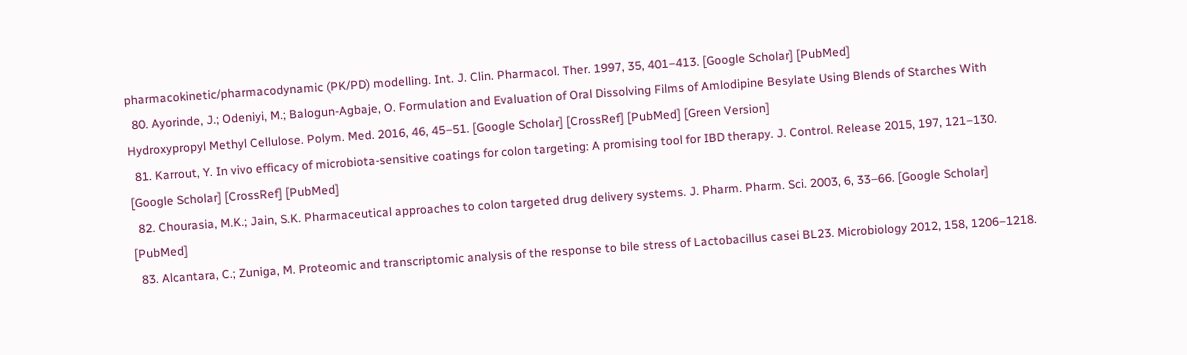pharmacokinetic/pharmacodynamic (PK/PD) modelling. Int. J. Clin. Pharmacol. Ther. 1997, 35, 401–413. [Google Scholar] [PubMed]
  80. Ayorinde, J.; Odeniyi, M.; Balogun-Agbaje, O. Formulation and Evaluation of Oral Dissolving Films of Amlodipine Besylate Using Blends of Starches With Hydroxypropyl Methyl Cellulose. Polym. Med. 2016, 46, 45–51. [Google Scholar] [CrossRef] [PubMed] [Green Version]
  81. Karrout, Y. In vivo efficacy of microbiota-sensitive coatings for colon targeting: A promising tool for IBD therapy. J. Control. Release 2015, 197, 121–130. [Google Scholar] [CrossRef] [PubMed]
  82. Chourasia, M.K.; Jain, S.K. Pharmaceutical approaches to colon targeted drug delivery systems. J. Pharm. Pharm. Sci. 2003, 6, 33–66. [Google Scholar] [PubMed]
  83. Alcantara, C.; Zuniga, M. Proteomic and transcriptomic analysis of the response to bile stress of Lactobacillus casei BL23. Microbiology 2012, 158, 1206–1218.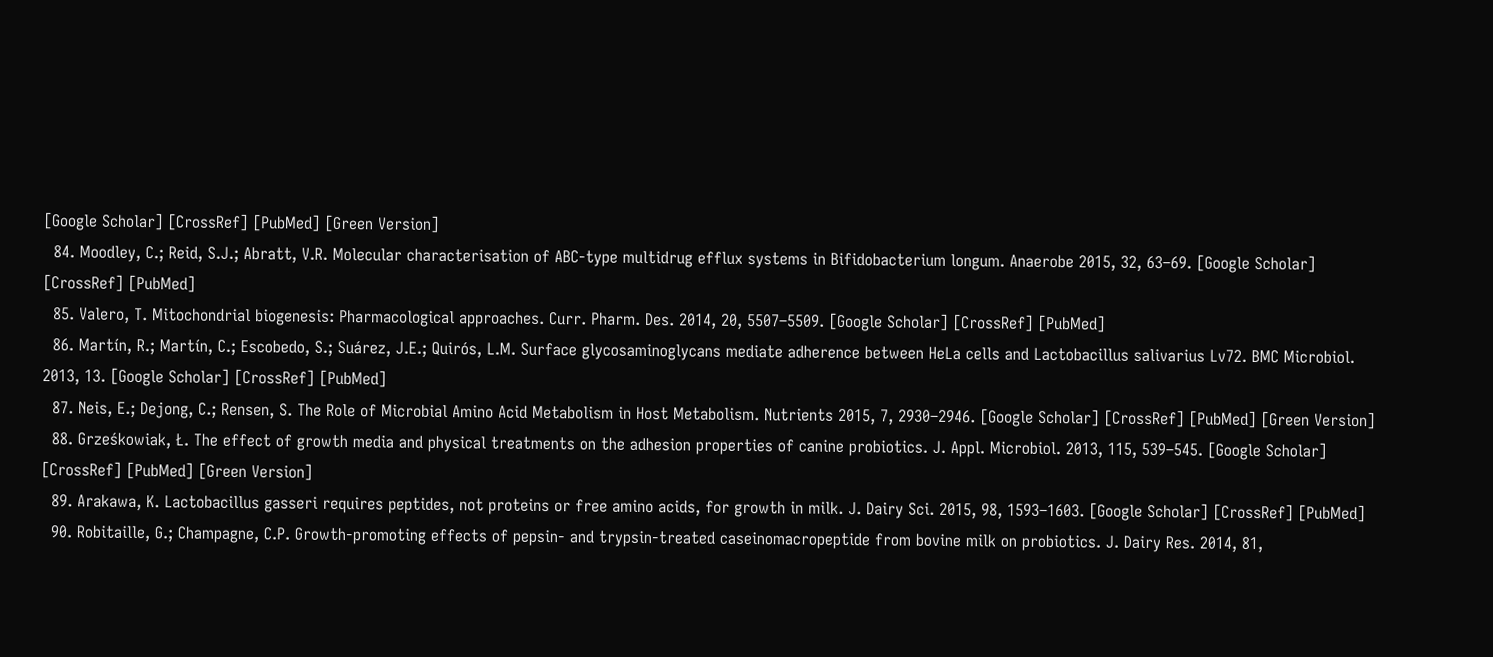[Google Scholar] [CrossRef] [PubMed] [Green Version]
  84. Moodley, C.; Reid, S.J.; Abratt, V.R. Molecular characterisation of ABC-type multidrug efflux systems in Bifidobacterium longum. Anaerobe 2015, 32, 63–69. [Google Scholar] [CrossRef] [PubMed]
  85. Valero, T. Mitochondrial biogenesis: Pharmacological approaches. Curr. Pharm. Des. 2014, 20, 5507–5509. [Google Scholar] [CrossRef] [PubMed]
  86. Martín, R.; Martín, C.; Escobedo, S.; Suárez, J.E.; Quirós, L.M. Surface glycosaminoglycans mediate adherence between HeLa cells and Lactobacillus salivarius Lv72. BMC Microbiol. 2013, 13. [Google Scholar] [CrossRef] [PubMed]
  87. Neis, E.; Dejong, C.; Rensen, S. The Role of Microbial Amino Acid Metabolism in Host Metabolism. Nutrients 2015, 7, 2930–2946. [Google Scholar] [CrossRef] [PubMed] [Green Version]
  88. Grześkowiak, Ł. The effect of growth media and physical treatments on the adhesion properties of canine probiotics. J. Appl. Microbiol. 2013, 115, 539–545. [Google Scholar] [CrossRef] [PubMed] [Green Version]
  89. Arakawa, K. Lactobacillus gasseri requires peptides, not proteins or free amino acids, for growth in milk. J. Dairy Sci. 2015, 98, 1593–1603. [Google Scholar] [CrossRef] [PubMed]
  90. Robitaille, G.; Champagne, C.P. Growth-promoting effects of pepsin- and trypsin-treated caseinomacropeptide from bovine milk on probiotics. J. Dairy Res. 2014, 81,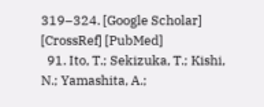319–324. [Google Scholar] [CrossRef] [PubMed]
  91. Ito, T.; Sekizuka, T.; Kishi, N.; Yamashita, A.;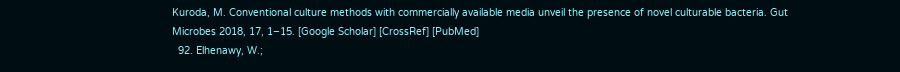Kuroda, M. Conventional culture methods with commercially available media unveil the presence of novel culturable bacteria. Gut Microbes 2018, 17, 1–15. [Google Scholar] [CrossRef] [PubMed]
  92. Elhenawy, W.;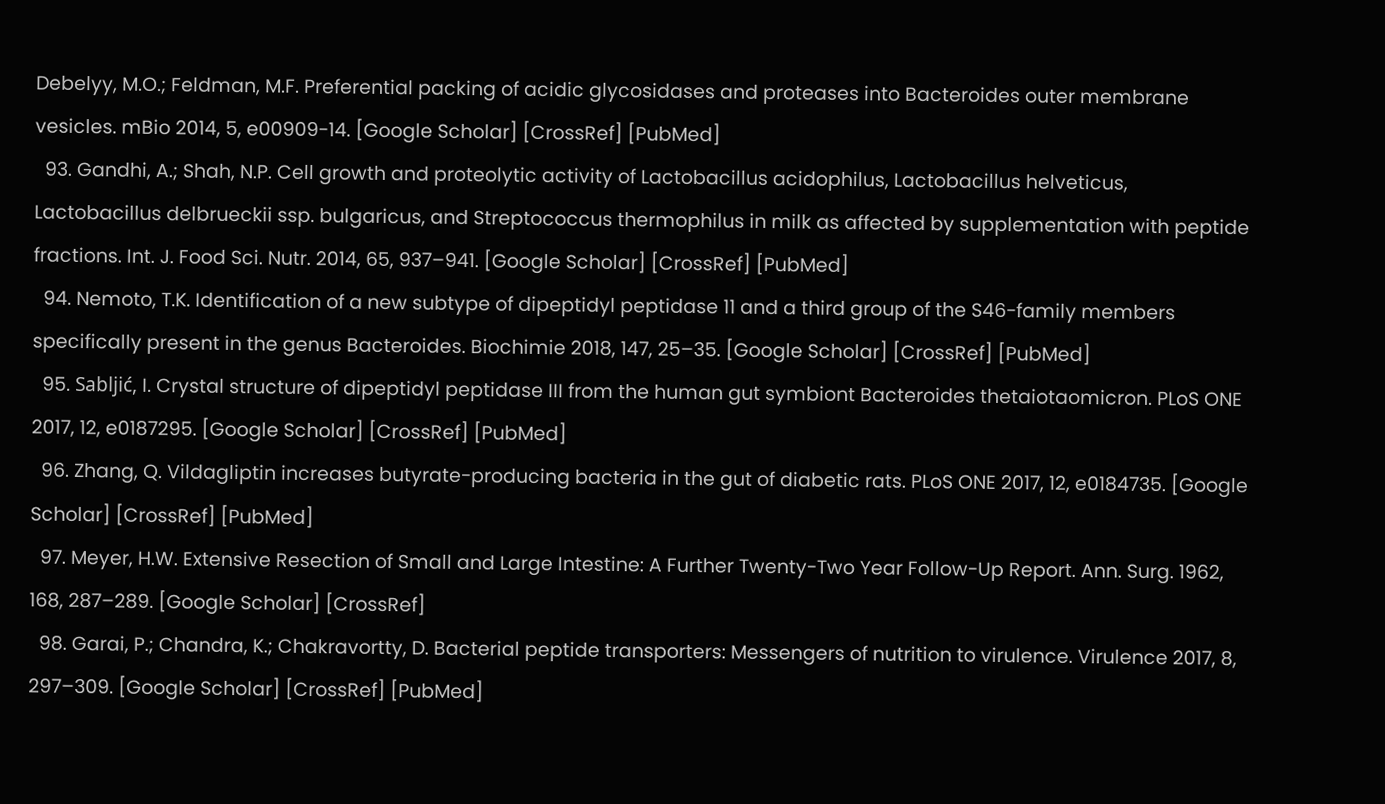Debelyy, M.O.; Feldman, M.F. Preferential packing of acidic glycosidases and proteases into Bacteroides outer membrane vesicles. mBio 2014, 5, e00909-14. [Google Scholar] [CrossRef] [PubMed]
  93. Gandhi, A.; Shah, N.P. Cell growth and proteolytic activity of Lactobacillus acidophilus, Lactobacillus helveticus, Lactobacillus delbrueckii ssp. bulgaricus, and Streptococcus thermophilus in milk as affected by supplementation with peptide fractions. Int. J. Food Sci. Nutr. 2014, 65, 937–941. [Google Scholar] [CrossRef] [PubMed]
  94. Nemoto, T.K. Identification of a new subtype of dipeptidyl peptidase 11 and a third group of the S46-family members specifically present in the genus Bacteroides. Biochimie 2018, 147, 25–35. [Google Scholar] [CrossRef] [PubMed]
  95. Sabljić, I. Crystal structure of dipeptidyl peptidase III from the human gut symbiont Bacteroides thetaiotaomicron. PLoS ONE 2017, 12, e0187295. [Google Scholar] [CrossRef] [PubMed]
  96. Zhang, Q. Vildagliptin increases butyrate-producing bacteria in the gut of diabetic rats. PLoS ONE 2017, 12, e0184735. [Google Scholar] [CrossRef] [PubMed]
  97. Meyer, H.W. Extensive Resection of Small and Large Intestine: A Further Twenty-Two Year Follow-Up Report. Ann. Surg. 1962, 168, 287–289. [Google Scholar] [CrossRef]
  98. Garai, P.; Chandra, K.; Chakravortty, D. Bacterial peptide transporters: Messengers of nutrition to virulence. Virulence 2017, 8, 297–309. [Google Scholar] [CrossRef] [PubMed]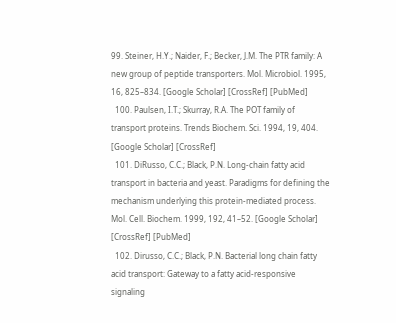99. Steiner, H.Y.; Naider, F.; Becker, J.M. The PTR family: A new group of peptide transporters. Mol. Microbiol. 1995, 16, 825–834. [Google Scholar] [CrossRef] [PubMed]
  100. Paulsen, I.T.; Skurray, R.A. The POT family of transport proteins. Trends Biochem. Sci. 1994, 19, 404. [Google Scholar] [CrossRef]
  101. DiRusso, C.C.; Black, P.N. Long-chain fatty acid transport in bacteria and yeast. Paradigms for defining the mechanism underlying this protein-mediated process. Mol. Cell. Biochem. 1999, 192, 41–52. [Google Scholar] [CrossRef] [PubMed]
  102. Dirusso, C.C.; Black, P.N. Bacterial long chain fatty acid transport: Gateway to a fatty acid-responsive signaling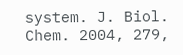system. J. Biol. Chem. 2004, 279,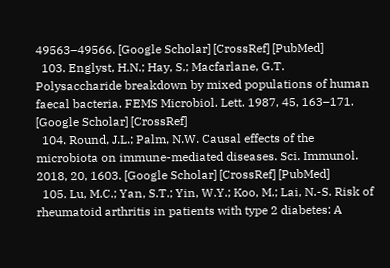49563–49566. [Google Scholar] [CrossRef] [PubMed]
  103. Englyst, H.N.; Hay, S.; Macfarlane, G.T. Polysaccharide breakdown by mixed populations of human faecal bacteria. FEMS Microbiol. Lett. 1987, 45, 163–171. [Google Scholar] [CrossRef]
  104. Round, J.L.; Palm, N.W. Causal effects of the microbiota on immune-mediated diseases. Sci. Immunol. 2018, 20, 1603. [Google Scholar] [CrossRef] [PubMed]
  105. Lu, M.C.; Yan, S.T.; Yin, W.Y.; Koo, M.; Lai, N.-S. Risk of rheumatoid arthritis in patients with type 2 diabetes: A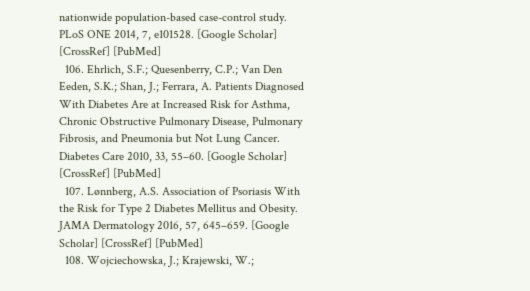nationwide population-based case-control study. PLoS ONE 2014, 7, e101528. [Google Scholar] [CrossRef] [PubMed]
  106. Ehrlich, S.F.; Quesenberry, C.P.; Van Den Eeden, S.K.; Shan, J.; Ferrara, A. Patients Diagnosed With Diabetes Are at Increased Risk for Asthma, Chronic Obstructive Pulmonary Disease, Pulmonary Fibrosis, and Pneumonia but Not Lung Cancer. Diabetes Care 2010, 33, 55–60. [Google Scholar] [CrossRef] [PubMed]
  107. Lønnberg, A.S. Association of Psoriasis With the Risk for Type 2 Diabetes Mellitus and Obesity. JAMA Dermatology 2016, 57, 645–659. [Google Scholar] [CrossRef] [PubMed]
  108. Wojciechowska, J.; Krajewski, W.;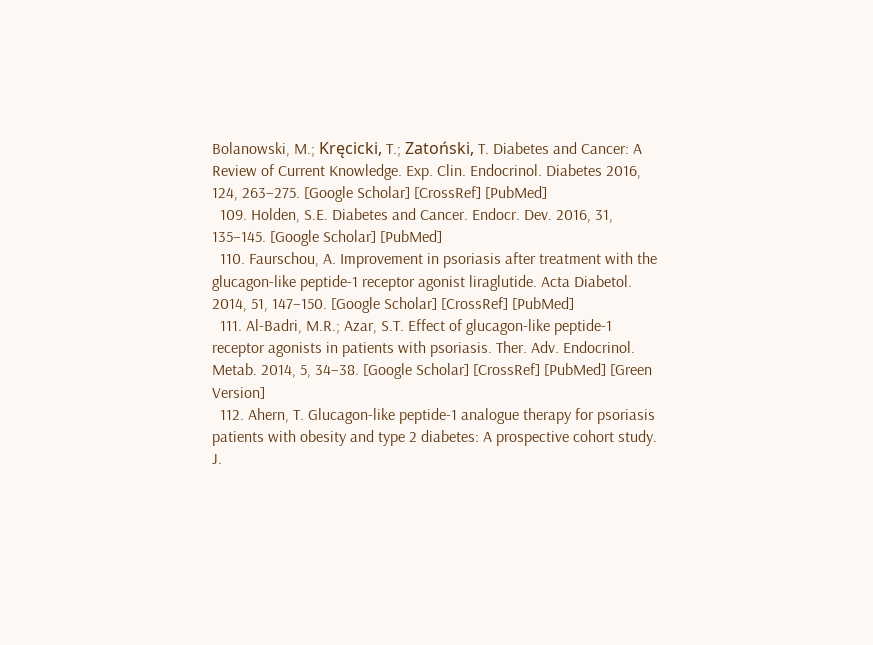Bolanowski, M.; Kręcicki, T.; Zatoński, T. Diabetes and Cancer: A Review of Current Knowledge. Exp. Clin. Endocrinol. Diabetes 2016, 124, 263–275. [Google Scholar] [CrossRef] [PubMed]
  109. Holden, S.E. Diabetes and Cancer. Endocr. Dev. 2016, 31, 135–145. [Google Scholar] [PubMed]
  110. Faurschou, A. Improvement in psoriasis after treatment with the glucagon-like peptide-1 receptor agonist liraglutide. Acta Diabetol. 2014, 51, 147–150. [Google Scholar] [CrossRef] [PubMed]
  111. Al-Badri, M.R.; Azar, S.T. Effect of glucagon-like peptide-1 receptor agonists in patients with psoriasis. Ther. Adv. Endocrinol. Metab. 2014, 5, 34–38. [Google Scholar] [CrossRef] [PubMed] [Green Version]
  112. Ahern, T. Glucagon-like peptide-1 analogue therapy for psoriasis patients with obesity and type 2 diabetes: A prospective cohort study. J.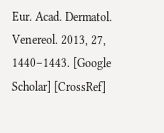Eur. Acad. Dermatol. Venereol. 2013, 27, 1440–1443. [Google Scholar] [CrossRef]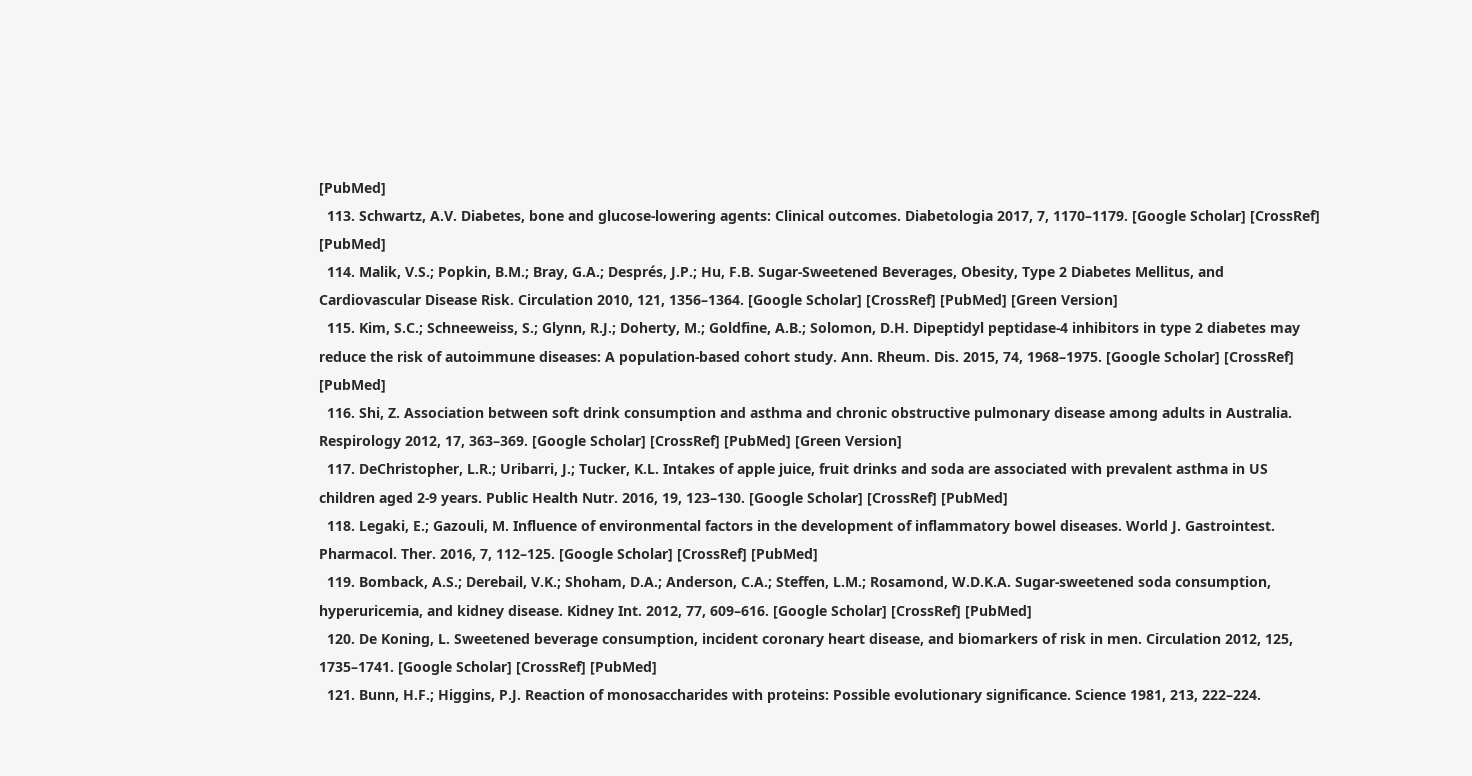[PubMed]
  113. Schwartz, A.V. Diabetes, bone and glucose-lowering agents: Clinical outcomes. Diabetologia 2017, 7, 1170–1179. [Google Scholar] [CrossRef] [PubMed]
  114. Malik, V.S.; Popkin, B.M.; Bray, G.A.; Després, J.P.; Hu, F.B. Sugar-Sweetened Beverages, Obesity, Type 2 Diabetes Mellitus, and Cardiovascular Disease Risk. Circulation 2010, 121, 1356–1364. [Google Scholar] [CrossRef] [PubMed] [Green Version]
  115. Kim, S.C.; Schneeweiss, S.; Glynn, R.J.; Doherty, M.; Goldfine, A.B.; Solomon, D.H. Dipeptidyl peptidase-4 inhibitors in type 2 diabetes may reduce the risk of autoimmune diseases: A population-based cohort study. Ann. Rheum. Dis. 2015, 74, 1968–1975. [Google Scholar] [CrossRef] [PubMed]
  116. Shi, Z. Association between soft drink consumption and asthma and chronic obstructive pulmonary disease among adults in Australia. Respirology 2012, 17, 363–369. [Google Scholar] [CrossRef] [PubMed] [Green Version]
  117. DeChristopher, L.R.; Uribarri, J.; Tucker, K.L. Intakes of apple juice, fruit drinks and soda are associated with prevalent asthma in US children aged 2-9 years. Public Health Nutr. 2016, 19, 123–130. [Google Scholar] [CrossRef] [PubMed]
  118. Legaki, E.; Gazouli, M. Influence of environmental factors in the development of inflammatory bowel diseases. World J. Gastrointest. Pharmacol. Ther. 2016, 7, 112–125. [Google Scholar] [CrossRef] [PubMed]
  119. Bomback, A.S.; Derebail, V.K.; Shoham, D.A.; Anderson, C.A.; Steffen, L.M.; Rosamond, W.D.K.A. Sugar-sweetened soda consumption, hyperuricemia, and kidney disease. Kidney Int. 2012, 77, 609–616. [Google Scholar] [CrossRef] [PubMed]
  120. De Koning, L. Sweetened beverage consumption, incident coronary heart disease, and biomarkers of risk in men. Circulation 2012, 125, 1735–1741. [Google Scholar] [CrossRef] [PubMed]
  121. Bunn, H.F.; Higgins, P.J. Reaction of monosaccharides with proteins: Possible evolutionary significance. Science 1981, 213, 222–224.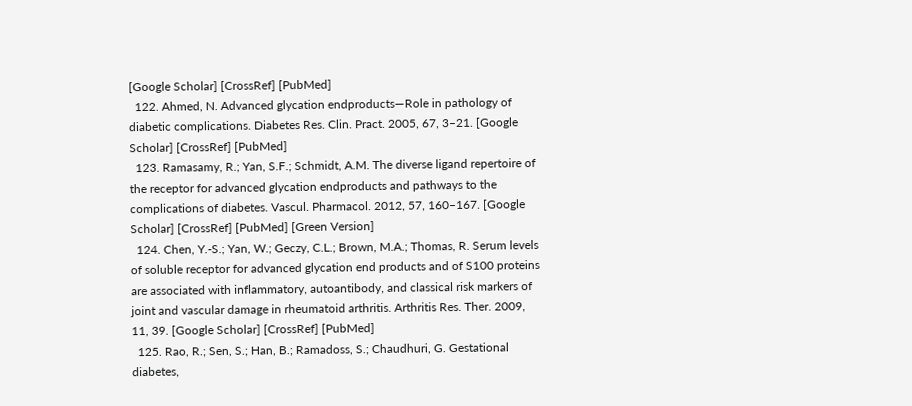[Google Scholar] [CrossRef] [PubMed]
  122. Ahmed, N. Advanced glycation endproducts—Role in pathology of diabetic complications. Diabetes Res. Clin. Pract. 2005, 67, 3–21. [Google Scholar] [CrossRef] [PubMed]
  123. Ramasamy, R.; Yan, S.F.; Schmidt, A.M. The diverse ligand repertoire of the receptor for advanced glycation endproducts and pathways to the complications of diabetes. Vascul. Pharmacol. 2012, 57, 160–167. [Google Scholar] [CrossRef] [PubMed] [Green Version]
  124. Chen, Y.-S.; Yan, W.; Geczy, C.L.; Brown, M.A.; Thomas, R. Serum levels of soluble receptor for advanced glycation end products and of S100 proteins are associated with inflammatory, autoantibody, and classical risk markers of joint and vascular damage in rheumatoid arthritis. Arthritis Res. Ther. 2009, 11, 39. [Google Scholar] [CrossRef] [PubMed]
  125. Rao, R.; Sen, S.; Han, B.; Ramadoss, S.; Chaudhuri, G. Gestational diabetes,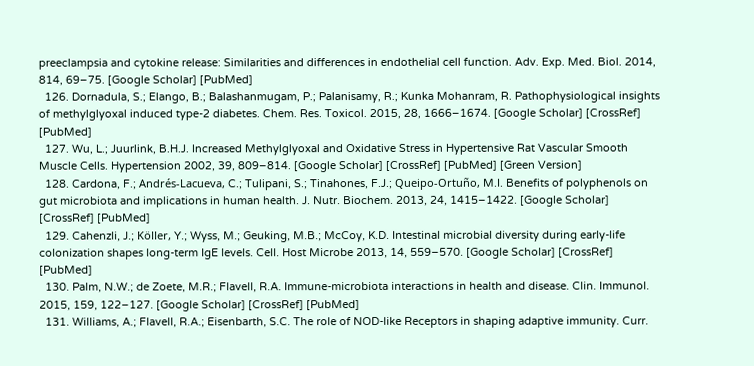preeclampsia and cytokine release: Similarities and differences in endothelial cell function. Adv. Exp. Med. Biol. 2014, 814, 69–75. [Google Scholar] [PubMed]
  126. Dornadula, S.; Elango, B.; Balashanmugam, P.; Palanisamy, R.; Kunka Mohanram, R. Pathophysiological insights of methylglyoxal induced type-2 diabetes. Chem. Res. Toxicol. 2015, 28, 1666–1674. [Google Scholar] [CrossRef] [PubMed]
  127. Wu, L.; Juurlink, B.H.J. Increased Methylglyoxal and Oxidative Stress in Hypertensive Rat Vascular Smooth Muscle Cells. Hypertension 2002, 39, 809–814. [Google Scholar] [CrossRef] [PubMed] [Green Version]
  128. Cardona, F.; Andrés-Lacueva, C.; Tulipani, S.; Tinahones, F.J.; Queipo-Ortuño, M.I. Benefits of polyphenols on gut microbiota and implications in human health. J. Nutr. Biochem. 2013, 24, 1415–1422. [Google Scholar] [CrossRef] [PubMed]
  129. Cahenzli, J.; Köller, Y.; Wyss, M.; Geuking, M.B.; McCoy, K.D. Intestinal microbial diversity during early-life colonization shapes long-term IgE levels. Cell. Host Microbe 2013, 14, 559–570. [Google Scholar] [CrossRef] [PubMed]
  130. Palm, N.W.; de Zoete, M.R.; Flavell, R.A. Immune-microbiota interactions in health and disease. Clin. Immunol. 2015, 159, 122–127. [Google Scholar] [CrossRef] [PubMed]
  131. Williams, A.; Flavell, R.A.; Eisenbarth, S.C. The role of NOD-like Receptors in shaping adaptive immunity. Curr.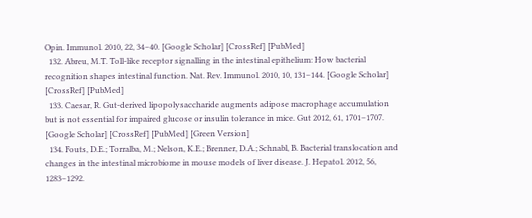Opin. Immunol. 2010, 22, 34–40. [Google Scholar] [CrossRef] [PubMed]
  132. Abreu, M.T. Toll-like receptor signalling in the intestinal epithelium: How bacterial recognition shapes intestinal function. Nat. Rev. Immunol. 2010, 10, 131–144. [Google Scholar] [CrossRef] [PubMed]
  133. Caesar, R. Gut-derived lipopolysaccharide augments adipose macrophage accumulation but is not essential for impaired glucose or insulin tolerance in mice. Gut 2012, 61, 1701–1707. [Google Scholar] [CrossRef] [PubMed] [Green Version]
  134. Fouts, D.E.; Torralba, M.; Nelson, K.E.; Brenner, D.A.; Schnabl, B. Bacterial translocation and changes in the intestinal microbiome in mouse models of liver disease. J. Hepatol. 2012, 56, 1283–1292.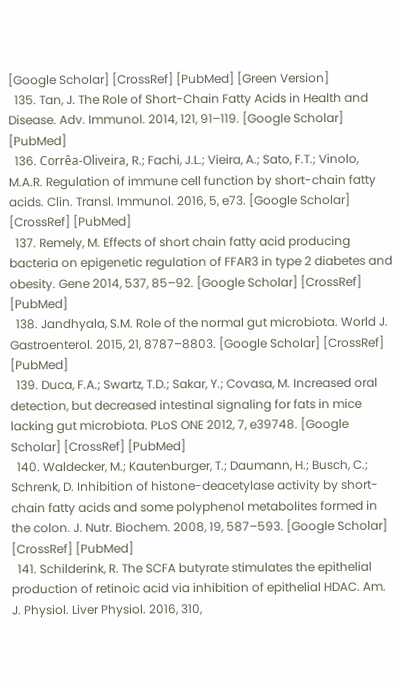[Google Scholar] [CrossRef] [PubMed] [Green Version]
  135. Tan, J. The Role of Short-Chain Fatty Acids in Health and Disease. Adv. Immunol. 2014, 121, 91–119. [Google Scholar] [PubMed]
  136. Corrêa-Oliveira, R.; Fachi, J.L.; Vieira, A.; Sato, F.T.; Vinolo, M.A.R. Regulation of immune cell function by short-chain fatty acids. Clin. Transl. Immunol. 2016, 5, e73. [Google Scholar] [CrossRef] [PubMed]
  137. Remely, M. Effects of short chain fatty acid producing bacteria on epigenetic regulation of FFAR3 in type 2 diabetes and obesity. Gene 2014, 537, 85–92. [Google Scholar] [CrossRef] [PubMed]
  138. Jandhyala, S.M. Role of the normal gut microbiota. World J. Gastroenterol. 2015, 21, 8787–8803. [Google Scholar] [CrossRef] [PubMed]
  139. Duca, F.A.; Swartz, T.D.; Sakar, Y.; Covasa, M. Increased oral detection, but decreased intestinal signaling for fats in mice lacking gut microbiota. PLoS ONE 2012, 7, e39748. [Google Scholar] [CrossRef] [PubMed]
  140. Waldecker, M.; Kautenburger, T.; Daumann, H.; Busch, C.; Schrenk, D. Inhibition of histone-deacetylase activity by short-chain fatty acids and some polyphenol metabolites formed in the colon. J. Nutr. Biochem. 2008, 19, 587–593. [Google Scholar] [CrossRef] [PubMed]
  141. Schilderink, R. The SCFA butyrate stimulates the epithelial production of retinoic acid via inhibition of epithelial HDAC. Am. J. Physiol. Liver Physiol. 2016, 310,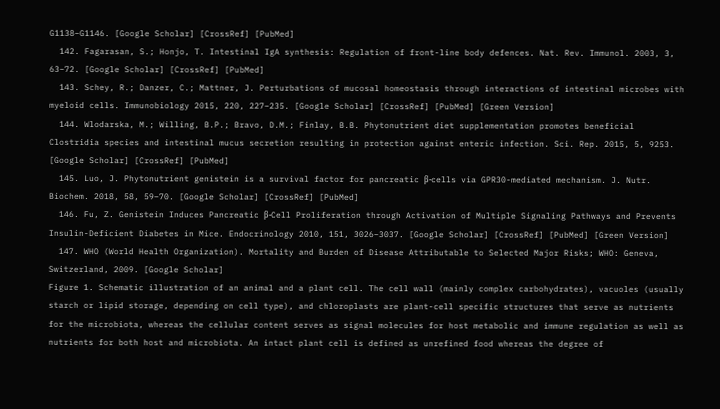G1138–G1146. [Google Scholar] [CrossRef] [PubMed]
  142. Fagarasan, S.; Honjo, T. Intestinal IgA synthesis: Regulation of front-line body defences. Nat. Rev. Immunol. 2003, 3, 63–72. [Google Scholar] [CrossRef] [PubMed]
  143. Schey, R.; Danzer, C.; Mattner, J. Perturbations of mucosal homeostasis through interactions of intestinal microbes with myeloid cells. Immunobiology 2015, 220, 227–235. [Google Scholar] [CrossRef] [PubMed] [Green Version]
  144. Wlodarska, M.; Willing, B.P.; Bravo, D.M.; Finlay, B.B. Phytonutrient diet supplementation promotes beneficial Clostridia species and intestinal mucus secretion resulting in protection against enteric infection. Sci. Rep. 2015, 5, 9253. [Google Scholar] [CrossRef] [PubMed]
  145. Luo, J. Phytonutrient genistein is a survival factor for pancreatic β-cells via GPR30-mediated mechanism. J. Nutr. Biochem. 2018, 58, 59–70. [Google Scholar] [CrossRef] [PubMed]
  146. Fu, Z. Genistein Induces Pancreatic β-Cell Proliferation through Activation of Multiple Signaling Pathways and Prevents Insulin-Deficient Diabetes in Mice. Endocrinology 2010, 151, 3026–3037. [Google Scholar] [CrossRef] [PubMed] [Green Version]
  147. WHO (World Health Organization). Mortality and Burden of Disease Attributable to Selected Major Risks; WHO: Geneva, Switzerland, 2009. [Google Scholar]
Figure 1. Schematic illustration of an animal and a plant cell. The cell wall (mainly complex carbohydrates), vacuoles (usually starch or lipid storage, depending on cell type), and chloroplasts are plant-cell specific structures that serve as nutrients for the microbiota, whereas the cellular content serves as signal molecules for host metabolic and immune regulation as well as nutrients for both host and microbiota. An intact plant cell is defined as unrefined food whereas the degree of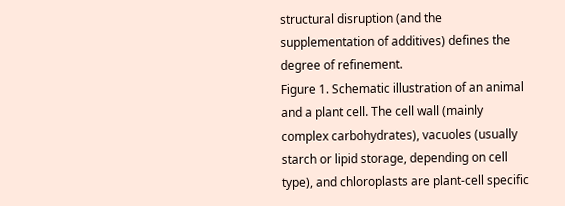structural disruption (and the supplementation of additives) defines the degree of refinement.
Figure 1. Schematic illustration of an animal and a plant cell. The cell wall (mainly complex carbohydrates), vacuoles (usually starch or lipid storage, depending on cell type), and chloroplasts are plant-cell specific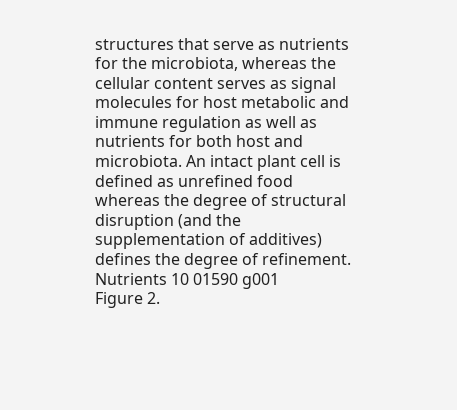structures that serve as nutrients for the microbiota, whereas the cellular content serves as signal molecules for host metabolic and immune regulation as well as nutrients for both host and microbiota. An intact plant cell is defined as unrefined food whereas the degree of structural disruption (and the supplementation of additives) defines the degree of refinement.
Nutrients 10 01590 g001
Figure 2.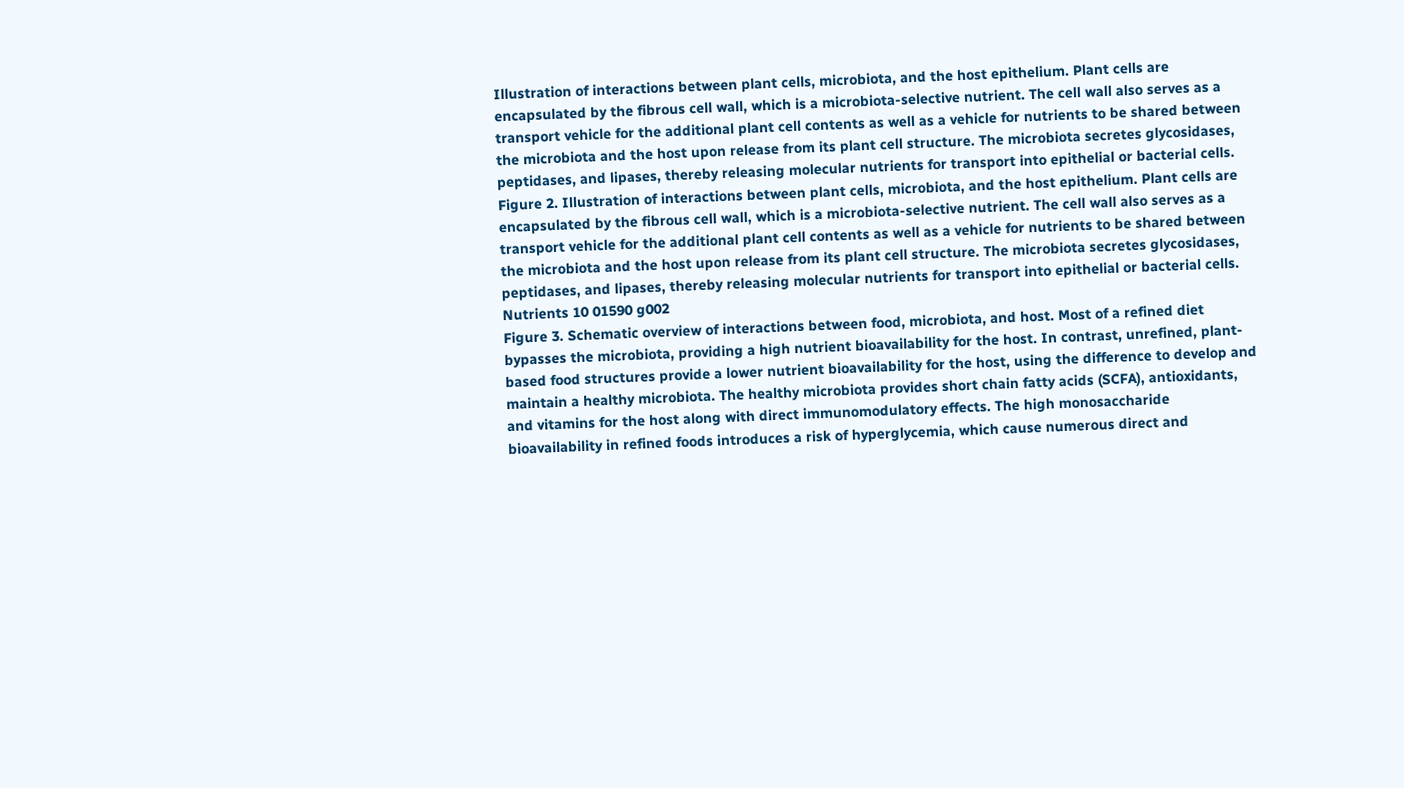Illustration of interactions between plant cells, microbiota, and the host epithelium. Plant cells are encapsulated by the fibrous cell wall, which is a microbiota-selective nutrient. The cell wall also serves as a transport vehicle for the additional plant cell contents as well as a vehicle for nutrients to be shared between the microbiota and the host upon release from its plant cell structure. The microbiota secretes glycosidases, peptidases, and lipases, thereby releasing molecular nutrients for transport into epithelial or bacterial cells.
Figure 2. Illustration of interactions between plant cells, microbiota, and the host epithelium. Plant cells are encapsulated by the fibrous cell wall, which is a microbiota-selective nutrient. The cell wall also serves as a transport vehicle for the additional plant cell contents as well as a vehicle for nutrients to be shared between the microbiota and the host upon release from its plant cell structure. The microbiota secretes glycosidases, peptidases, and lipases, thereby releasing molecular nutrients for transport into epithelial or bacterial cells.
Nutrients 10 01590 g002
Figure 3. Schematic overview of interactions between food, microbiota, and host. Most of a refined diet bypasses the microbiota, providing a high nutrient bioavailability for the host. In contrast, unrefined, plant-based food structures provide a lower nutrient bioavailability for the host, using the difference to develop and maintain a healthy microbiota. The healthy microbiota provides short chain fatty acids (SCFA), antioxidants, and vitamins for the host along with direct immunomodulatory effects. The high monosaccharide bioavailability in refined foods introduces a risk of hyperglycemia, which cause numerous direct and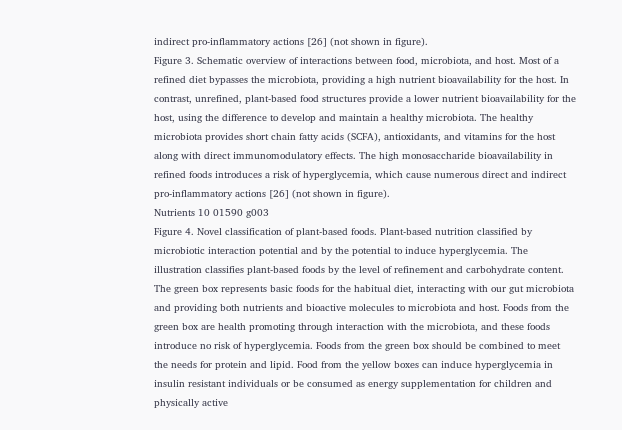indirect pro-inflammatory actions [26] (not shown in figure).
Figure 3. Schematic overview of interactions between food, microbiota, and host. Most of a refined diet bypasses the microbiota, providing a high nutrient bioavailability for the host. In contrast, unrefined, plant-based food structures provide a lower nutrient bioavailability for the host, using the difference to develop and maintain a healthy microbiota. The healthy microbiota provides short chain fatty acids (SCFA), antioxidants, and vitamins for the host along with direct immunomodulatory effects. The high monosaccharide bioavailability in refined foods introduces a risk of hyperglycemia, which cause numerous direct and indirect pro-inflammatory actions [26] (not shown in figure).
Nutrients 10 01590 g003
Figure 4. Novel classification of plant-based foods. Plant-based nutrition classified by microbiotic interaction potential and by the potential to induce hyperglycemia. The illustration classifies plant-based foods by the level of refinement and carbohydrate content. The green box represents basic foods for the habitual diet, interacting with our gut microbiota and providing both nutrients and bioactive molecules to microbiota and host. Foods from the green box are health promoting through interaction with the microbiota, and these foods introduce no risk of hyperglycemia. Foods from the green box should be combined to meet the needs for protein and lipid. Food from the yellow boxes can induce hyperglycemia in insulin resistant individuals or be consumed as energy supplementation for children and physically active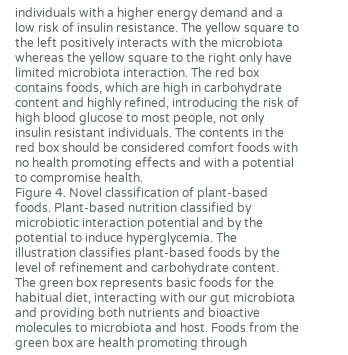individuals with a higher energy demand and a low risk of insulin resistance. The yellow square to the left positively interacts with the microbiota whereas the yellow square to the right only have limited microbiota interaction. The red box contains foods, which are high in carbohydrate content and highly refined, introducing the risk of high blood glucose to most people, not only insulin resistant individuals. The contents in the red box should be considered comfort foods with no health promoting effects and with a potential to compromise health.
Figure 4. Novel classification of plant-based foods. Plant-based nutrition classified by microbiotic interaction potential and by the potential to induce hyperglycemia. The illustration classifies plant-based foods by the level of refinement and carbohydrate content. The green box represents basic foods for the habitual diet, interacting with our gut microbiota and providing both nutrients and bioactive molecules to microbiota and host. Foods from the green box are health promoting through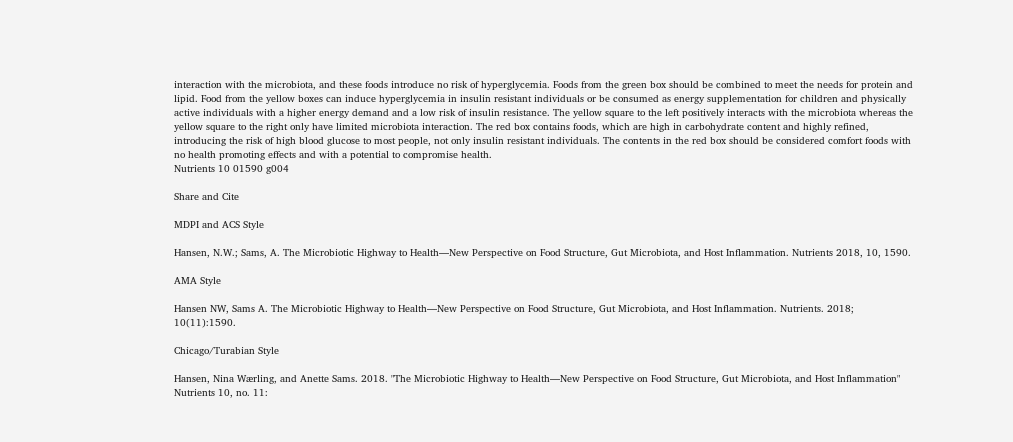interaction with the microbiota, and these foods introduce no risk of hyperglycemia. Foods from the green box should be combined to meet the needs for protein and lipid. Food from the yellow boxes can induce hyperglycemia in insulin resistant individuals or be consumed as energy supplementation for children and physically active individuals with a higher energy demand and a low risk of insulin resistance. The yellow square to the left positively interacts with the microbiota whereas the yellow square to the right only have limited microbiota interaction. The red box contains foods, which are high in carbohydrate content and highly refined, introducing the risk of high blood glucose to most people, not only insulin resistant individuals. The contents in the red box should be considered comfort foods with no health promoting effects and with a potential to compromise health.
Nutrients 10 01590 g004

Share and Cite

MDPI and ACS Style

Hansen, N.W.; Sams, A. The Microbiotic Highway to Health—New Perspective on Food Structure, Gut Microbiota, and Host Inflammation. Nutrients 2018, 10, 1590.

AMA Style

Hansen NW, Sams A. The Microbiotic Highway to Health—New Perspective on Food Structure, Gut Microbiota, and Host Inflammation. Nutrients. 2018; 10(11):1590.

Chicago/Turabian Style

Hansen, Nina Wærling, and Anette Sams. 2018. "The Microbiotic Highway to Health—New Perspective on Food Structure, Gut Microbiota, and Host Inflammation" Nutrients 10, no. 11: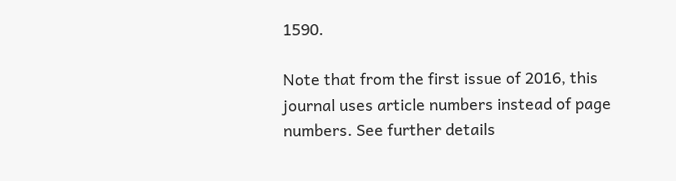1590.

Note that from the first issue of 2016, this journal uses article numbers instead of page numbers. See further details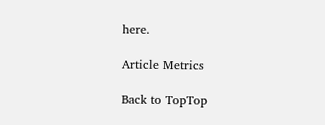here.

Article Metrics

Back to TopTop